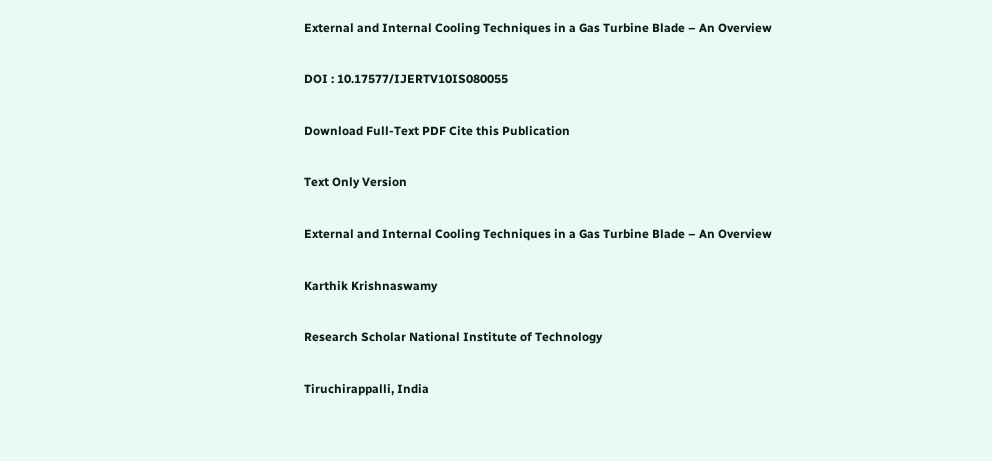External and Internal Cooling Techniques in a Gas Turbine Blade – An Overview

DOI : 10.17577/IJERTV10IS080055

Download Full-Text PDF Cite this Publication

Text Only Version

External and Internal Cooling Techniques in a Gas Turbine Blade – An Overview

Karthik Krishnaswamy

Research Scholar National Institute of Technology

Tiruchirappalli, India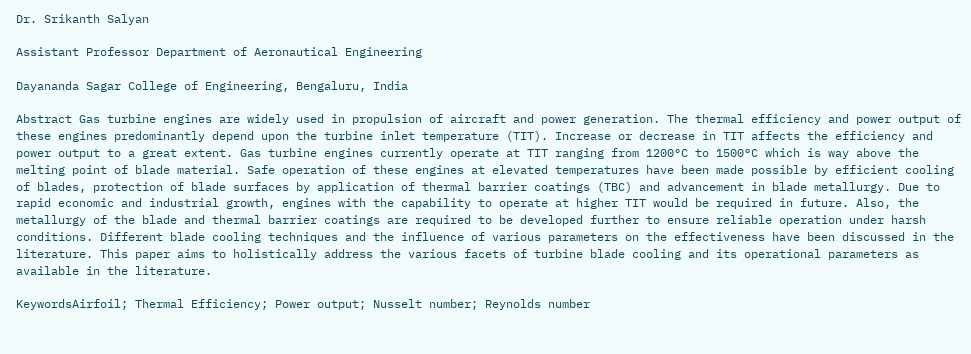Dr. Srikanth Salyan

Assistant Professor Department of Aeronautical Engineering

Dayananda Sagar College of Engineering, Bengaluru, India

Abstract Gas turbine engines are widely used in propulsion of aircraft and power generation. The thermal efficiency and power output of these engines predominantly depend upon the turbine inlet temperature (TIT). Increase or decrease in TIT affects the efficiency and power output to a great extent. Gas turbine engines currently operate at TIT ranging from 1200°C to 1500°C which is way above the melting point of blade material. Safe operation of these engines at elevated temperatures have been made possible by efficient cooling of blades, protection of blade surfaces by application of thermal barrier coatings (TBC) and advancement in blade metallurgy. Due to rapid economic and industrial growth, engines with the capability to operate at higher TIT would be required in future. Also, the metallurgy of the blade and thermal barrier coatings are required to be developed further to ensure reliable operation under harsh conditions. Different blade cooling techniques and the influence of various parameters on the effectiveness have been discussed in the literature. This paper aims to holistically address the various facets of turbine blade cooling and its operational parameters as available in the literature.

KeywordsAirfoil; Thermal Efficiency; Power output; Nusselt number; Reynolds number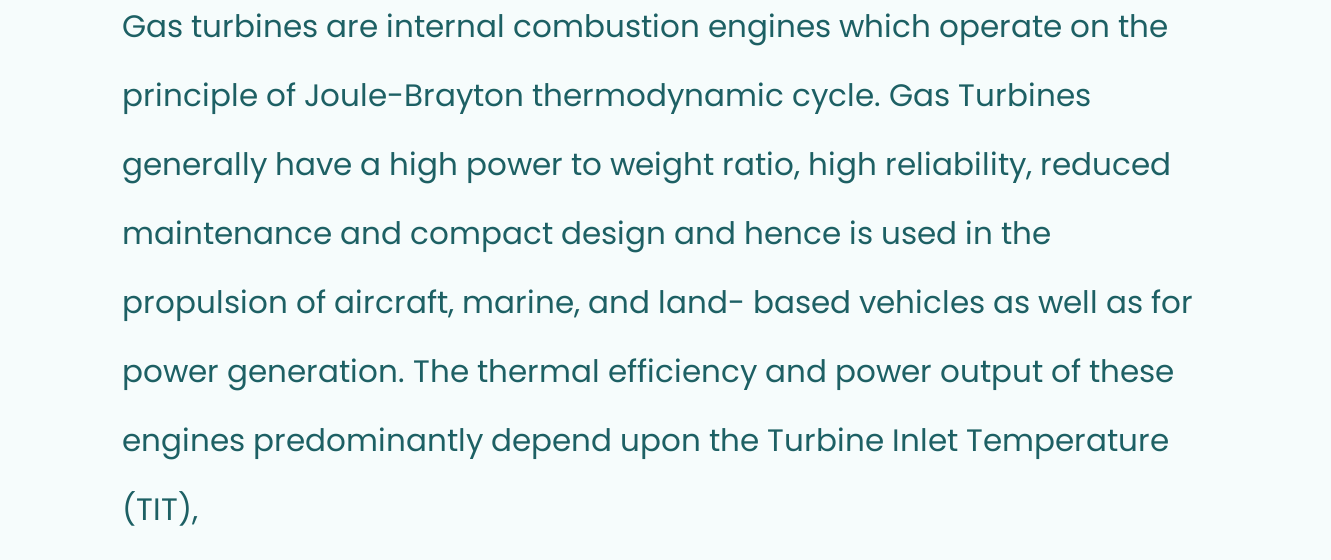Gas turbines are internal combustion engines which operate on the principle of Joule-Brayton thermodynamic cycle. Gas Turbines generally have a high power to weight ratio, high reliability, reduced maintenance and compact design and hence is used in the propulsion of aircraft, marine, and land- based vehicles as well as for power generation. The thermal efficiency and power output of these engines predominantly depend upon the Turbine Inlet Temperature (TIT),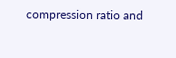compression ratio and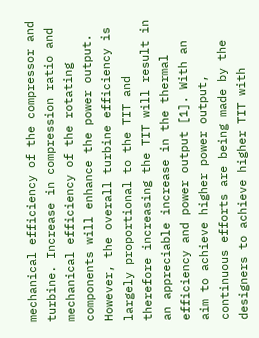mechanical efficiency of the compressor and turbine. Increase in compression ratio and mechanical efficiency of the rotating components will enhance the power output. However, the overall turbine efficiency is largely proportional to the TIT and therefore increasing the TIT will result in an appreciable increase in the thermal efficiency and power output [1]. With an aim to achieve higher power output, continuous efforts are being made by the designers to achieve higher TIT with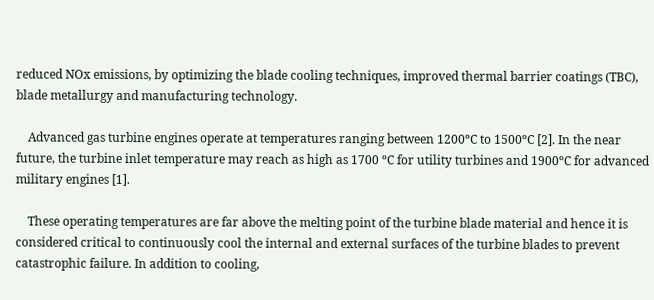reduced NOx emissions, by optimizing the blade cooling techniques, improved thermal barrier coatings (TBC), blade metallurgy and manufacturing technology.

    Advanced gas turbine engines operate at temperatures ranging between 1200ºC to 1500ºC [2]. In the near future, the turbine inlet temperature may reach as high as 1700 ºC for utility turbines and 1900ºC for advanced military engines [1].

    These operating temperatures are far above the melting point of the turbine blade material and hence it is considered critical to continuously cool the internal and external surfaces of the turbine blades to prevent catastrophic failure. In addition to cooling,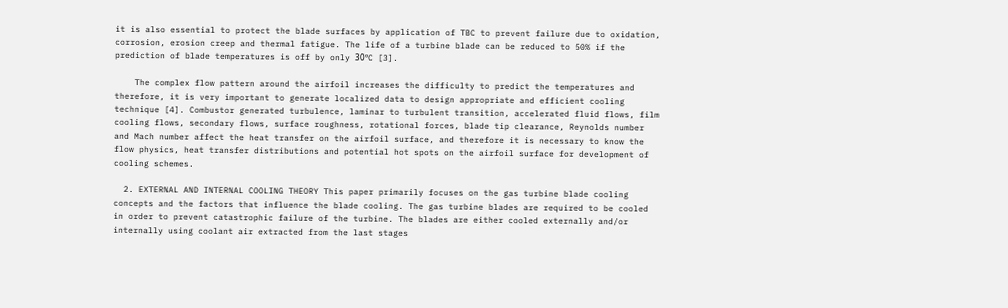it is also essential to protect the blade surfaces by application of TBC to prevent failure due to oxidation, corrosion, erosion creep and thermal fatigue. The life of a turbine blade can be reduced to 50% if the prediction of blade temperatures is off by only 30ºC [3].

    The complex flow pattern around the airfoil increases the difficulty to predict the temperatures and therefore, it is very important to generate localized data to design appropriate and efficient cooling technique [4]. Combustor generated turbulence, laminar to turbulent transition, accelerated fluid flows, film cooling flows, secondary flows, surface roughness, rotational forces, blade tip clearance, Reynolds number and Mach number affect the heat transfer on the airfoil surface, and therefore it is necessary to know the flow physics, heat transfer distributions and potential hot spots on the airfoil surface for development of cooling schemes.

  2. EXTERNAL AND INTERNAL COOLING THEORY This paper primarily focuses on the gas turbine blade cooling concepts and the factors that influence the blade cooling. The gas turbine blades are required to be cooled in order to prevent catastrophic failure of the turbine. The blades are either cooled externally and/or internally using coolant air extracted from the last stages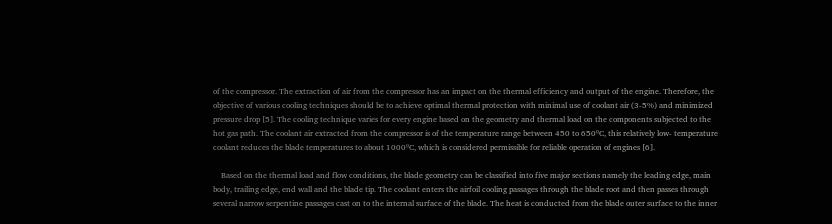of the compressor. The extraction of air from the compressor has an impact on the thermal efficiency and output of the engine. Therefore, the objective of various cooling techniques should be to achieve optimal thermal protection with minimal use of coolant air (3-5%) and minimized pressure drop [5]. The cooling technique varies for every engine based on the geometry and thermal load on the components subjected to the hot gas path. The coolant air extracted from the compressor is of the temperature range between 450 to 650ºC, this relatively low- temperature coolant reduces the blade temperatures to about 1000ºC, which is considered permissible for reliable operation of engines [6].

    Based on the thermal load and flow conditions, the blade geometry can be classified into five major sections namely the leading edge, main body, trailing edge, end wall and the blade tip. The coolant enters the airfoil cooling passages through the blade root and then passes through several narrow serpentine passages cast on to the internal surface of the blade. The heat is conducted from the blade outer surface to the inner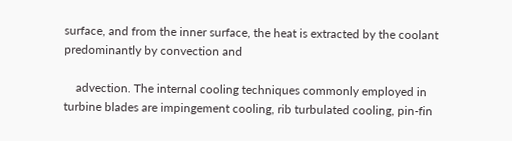surface, and from the inner surface, the heat is extracted by the coolant predominantly by convection and

    advection. The internal cooling techniques commonly employed in turbine blades are impingement cooling, rib turbulated cooling, pin-fin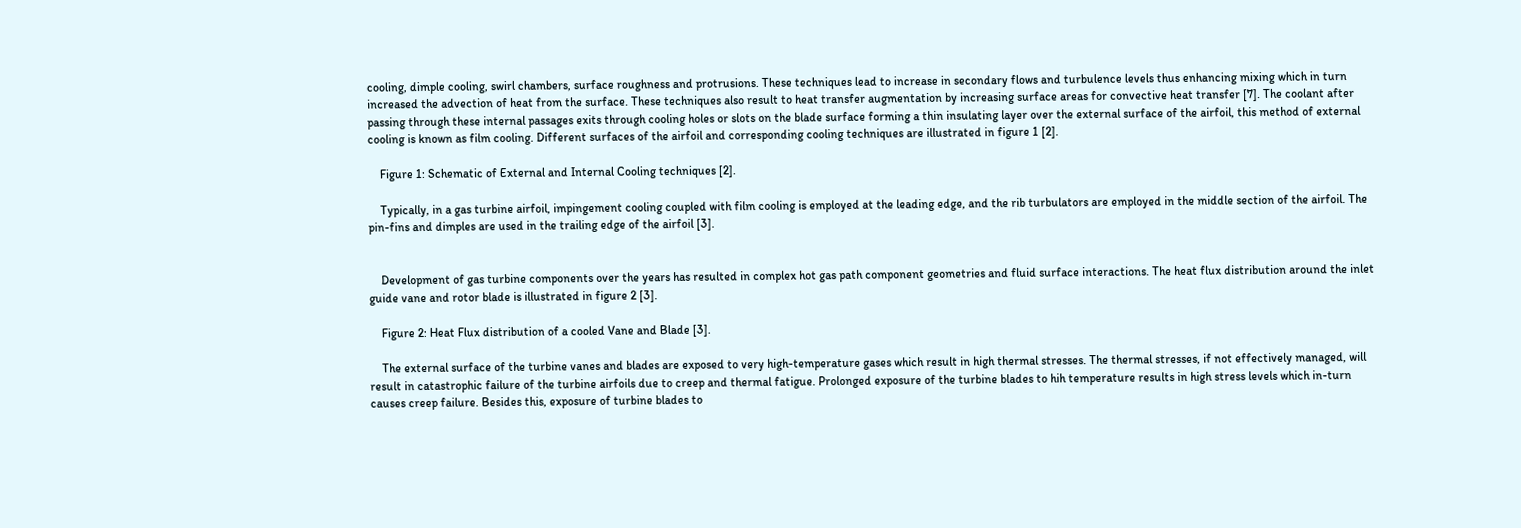cooling, dimple cooling, swirl chambers, surface roughness and protrusions. These techniques lead to increase in secondary flows and turbulence levels thus enhancing mixing which in turn increased the advection of heat from the surface. These techniques also result to heat transfer augmentation by increasing surface areas for convective heat transfer [7]. The coolant after passing through these internal passages exits through cooling holes or slots on the blade surface forming a thin insulating layer over the external surface of the airfoil, this method of external cooling is known as film cooling. Different surfaces of the airfoil and corresponding cooling techniques are illustrated in figure 1 [2].

    Figure 1: Schematic of External and Internal Cooling techniques [2].

    Typically, in a gas turbine airfoil, impingement cooling coupled with film cooling is employed at the leading edge, and the rib turbulators are employed in the middle section of the airfoil. The pin-fins and dimples are used in the trailing edge of the airfoil [3].


    Development of gas turbine components over the years has resulted in complex hot gas path component geometries and fluid surface interactions. The heat flux distribution around the inlet guide vane and rotor blade is illustrated in figure 2 [3].

    Figure 2: Heat Flux distribution of a cooled Vane and Blade [3].

    The external surface of the turbine vanes and blades are exposed to very high-temperature gases which result in high thermal stresses. The thermal stresses, if not effectively managed, will result in catastrophic failure of the turbine airfoils due to creep and thermal fatigue. Prolonged exposure of the turbine blades to hih temperature results in high stress levels which in-turn causes creep failure. Besides this, exposure of turbine blades to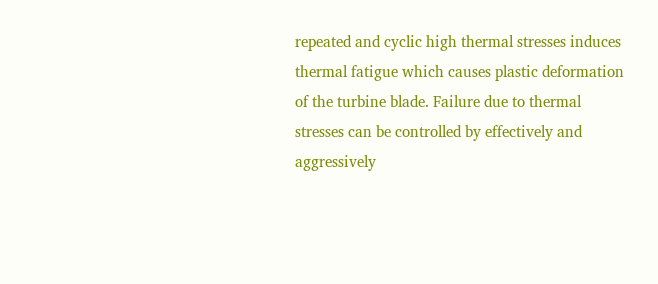repeated and cyclic high thermal stresses induces thermal fatigue which causes plastic deformation of the turbine blade. Failure due to thermal stresses can be controlled by effectively and aggressively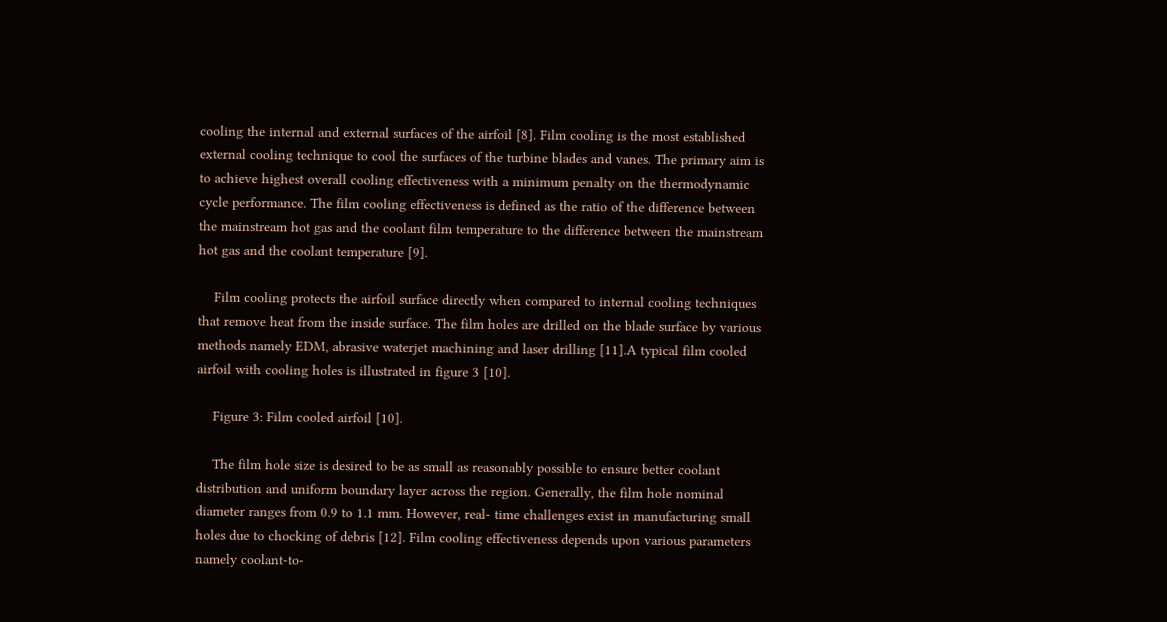cooling the internal and external surfaces of the airfoil [8]. Film cooling is the most established external cooling technique to cool the surfaces of the turbine blades and vanes. The primary aim is to achieve highest overall cooling effectiveness with a minimum penalty on the thermodynamic cycle performance. The film cooling effectiveness is defined as the ratio of the difference between the mainstream hot gas and the coolant film temperature to the difference between the mainstream hot gas and the coolant temperature [9].

    Film cooling protects the airfoil surface directly when compared to internal cooling techniques that remove heat from the inside surface. The film holes are drilled on the blade surface by various methods namely EDM, abrasive waterjet machining and laser drilling [11].A typical film cooled airfoil with cooling holes is illustrated in figure 3 [10].

    Figure 3: Film cooled airfoil [10].

    The film hole size is desired to be as small as reasonably possible to ensure better coolant distribution and uniform boundary layer across the region. Generally, the film hole nominal diameter ranges from 0.9 to 1.1 mm. However, real- time challenges exist in manufacturing small holes due to chocking of debris [12]. Film cooling effectiveness depends upon various parameters namely coolant-to-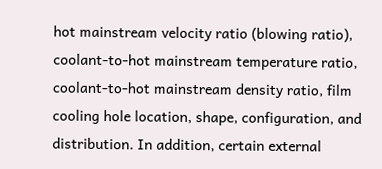hot mainstream velocity ratio (blowing ratio), coolant-to-hot mainstream temperature ratio, coolant-to-hot mainstream density ratio, film cooling hole location, shape, configuration, and distribution. In addition, certain external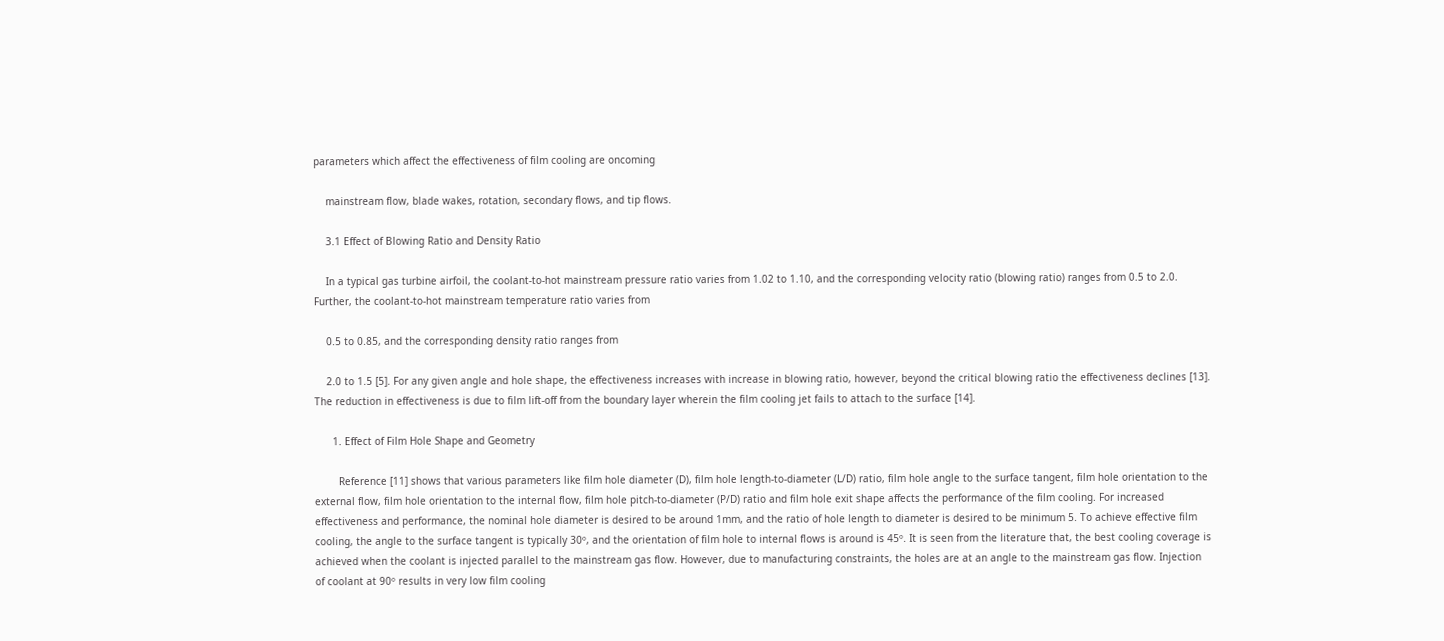parameters which affect the effectiveness of film cooling are oncoming

    mainstream flow, blade wakes, rotation, secondary flows, and tip flows.

    3.1 Effect of Blowing Ratio and Density Ratio

    In a typical gas turbine airfoil, the coolant-to-hot mainstream pressure ratio varies from 1.02 to 1.10, and the corresponding velocity ratio (blowing ratio) ranges from 0.5 to 2.0. Further, the coolant-to-hot mainstream temperature ratio varies from

    0.5 to 0.85, and the corresponding density ratio ranges from

    2.0 to 1.5 [5]. For any given angle and hole shape, the effectiveness increases with increase in blowing ratio, however, beyond the critical blowing ratio the effectiveness declines [13]. The reduction in effectiveness is due to film lift-off from the boundary layer wherein the film cooling jet fails to attach to the surface [14].

      1. Effect of Film Hole Shape and Geometry

        Reference [11] shows that various parameters like film hole diameter (D), film hole length-to-diameter (L/D) ratio, film hole angle to the surface tangent, film hole orientation to the external flow, film hole orientation to the internal flow, film hole pitch-to-diameter (P/D) ratio and film hole exit shape affects the performance of the film cooling. For increased effectiveness and performance, the nominal hole diameter is desired to be around 1mm, and the ratio of hole length to diameter is desired to be minimum 5. To achieve effective film cooling, the angle to the surface tangent is typically 30º, and the orientation of film hole to internal flows is around is 45º. It is seen from the literature that, the best cooling coverage is achieved when the coolant is injected parallel to the mainstream gas flow. However, due to manufacturing constraints, the holes are at an angle to the mainstream gas flow. Injection of coolant at 90º results in very low film cooling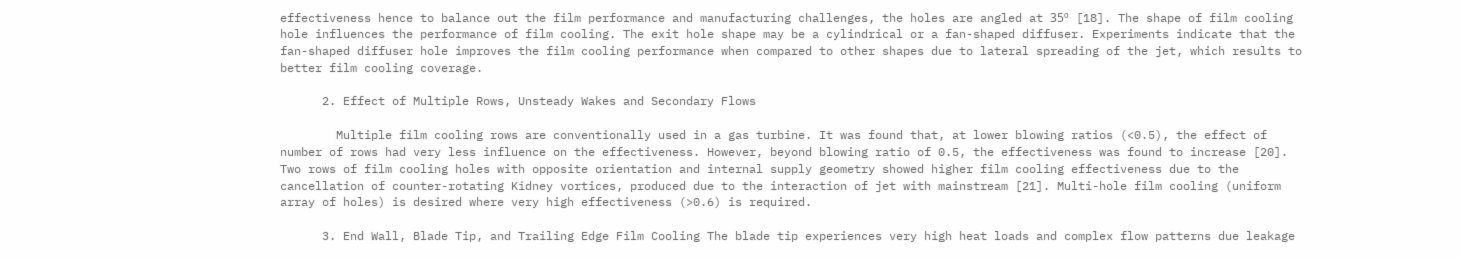effectiveness hence to balance out the film performance and manufacturing challenges, the holes are angled at 35º [18]. The shape of film cooling hole influences the performance of film cooling. The exit hole shape may be a cylindrical or a fan-shaped diffuser. Experiments indicate that the fan-shaped diffuser hole improves the film cooling performance when compared to other shapes due to lateral spreading of the jet, which results to better film cooling coverage.

      2. Effect of Multiple Rows, Unsteady Wakes and Secondary Flows

        Multiple film cooling rows are conventionally used in a gas turbine. It was found that, at lower blowing ratios (<0.5), the effect of number of rows had very less influence on the effectiveness. However, beyond blowing ratio of 0.5, the effectiveness was found to increase [20]. Two rows of film cooling holes with opposite orientation and internal supply geometry showed higher film cooling effectiveness due to the cancellation of counter-rotating Kidney vortices, produced due to the interaction of jet with mainstream [21]. Multi-hole film cooling (uniform array of holes) is desired where very high effectiveness (>0.6) is required.

      3. End Wall, Blade Tip, and Trailing Edge Film Cooling The blade tip experiences very high heat loads and complex flow patterns due leakage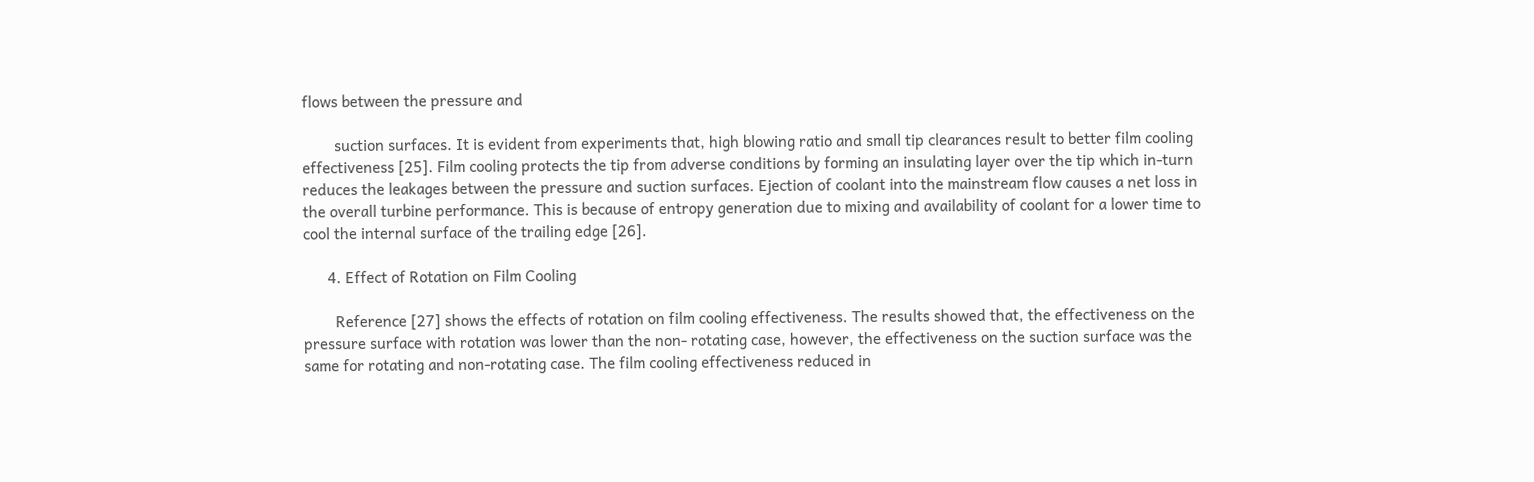flows between the pressure and

        suction surfaces. It is evident from experiments that, high blowing ratio and small tip clearances result to better film cooling effectiveness [25]. Film cooling protects the tip from adverse conditions by forming an insulating layer over the tip which in-turn reduces the leakages between the pressure and suction surfaces. Ejection of coolant into the mainstream flow causes a net loss in the overall turbine performance. This is because of entropy generation due to mixing and availability of coolant for a lower time to cool the internal surface of the trailing edge [26].

      4. Effect of Rotation on Film Cooling

        Reference [27] shows the effects of rotation on film cooling effectiveness. The results showed that, the effectiveness on the pressure surface with rotation was lower than the non- rotating case, however, the effectiveness on the suction surface was the same for rotating and non-rotating case. The film cooling effectiveness reduced in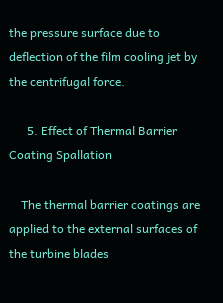the pressure surface due to deflection of the film cooling jet by the centrifugal force.

      5. Effect of Thermal Barrier Coating Spallation

    The thermal barrier coatings are applied to the external surfaces of the turbine blades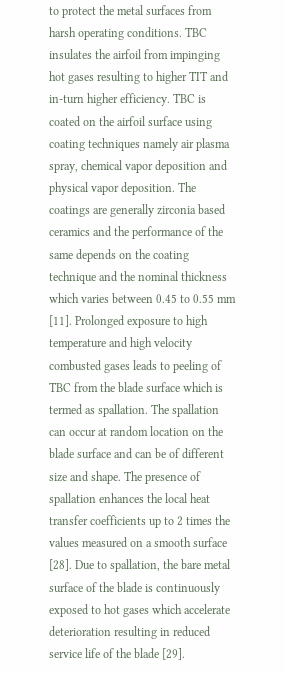to protect the metal surfaces from harsh operating conditions. TBC insulates the airfoil from impinging hot gases resulting to higher TIT and in-turn higher efficiency. TBC is coated on the airfoil surface using coating techniques namely air plasma spray, chemical vapor deposition and physical vapor deposition. The coatings are generally zirconia based ceramics and the performance of the same depends on the coating technique and the nominal thickness which varies between 0.45 to 0.55 mm [11]. Prolonged exposure to high temperature and high velocity combusted gases leads to peeling of TBC from the blade surface which is termed as spallation. The spallation can occur at random location on the blade surface and can be of different size and shape. The presence of spallation enhances the local heat transfer coefficients up to 2 times the values measured on a smooth surface [28]. Due to spallation, the bare metal surface of the blade is continuously exposed to hot gases which accelerate deterioration resulting in reduced service life of the blade [29].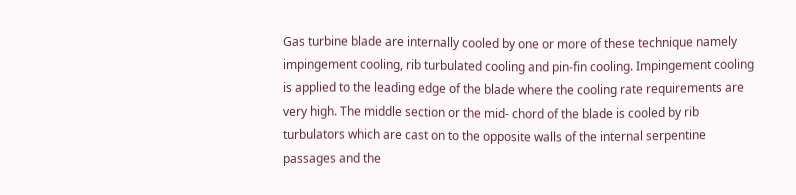Gas turbine blade are internally cooled by one or more of these technique namely impingement cooling, rib turbulated cooling and pin-fin cooling. Impingement cooling is applied to the leading edge of the blade where the cooling rate requirements are very high. The middle section or the mid- chord of the blade is cooled by rib turbulators which are cast on to the opposite walls of the internal serpentine passages and the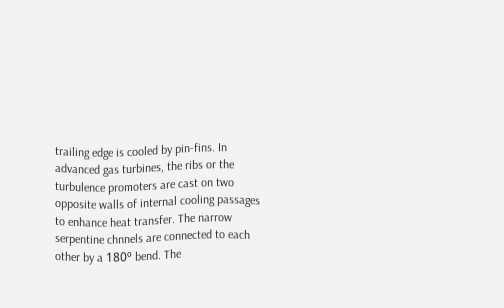trailing edge is cooled by pin-fins. In advanced gas turbines, the ribs or the turbulence promoters are cast on two opposite walls of internal cooling passages to enhance heat transfer. The narrow serpentine chnnels are connected to each other by a 180º bend. The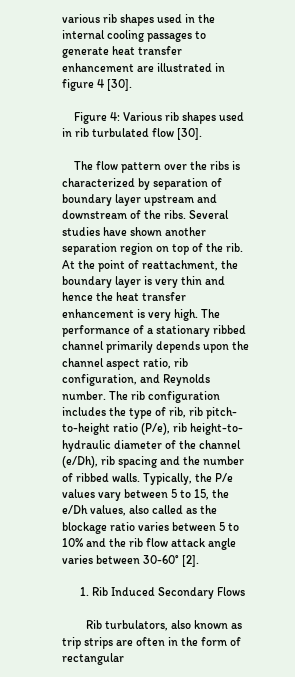various rib shapes used in the internal cooling passages to generate heat transfer enhancement are illustrated in figure 4 [30].

    Figure 4: Various rib shapes used in rib turbulated flow [30].

    The flow pattern over the ribs is characterized by separation of boundary layer upstream and downstream of the ribs. Several studies have shown another separation region on top of the rib. At the point of reattachment, the boundary layer is very thin and hence the heat transfer enhancement is very high. The performance of a stationary ribbed channel primarily depends upon the channel aspect ratio, rib configuration, and Reynolds number. The rib configuration includes the type of rib, rib pitch-to-height ratio (P/e), rib height-to-hydraulic diameter of the channel (e/Dh), rib spacing and the number of ribbed walls. Typically, the P/e values vary between 5 to 15, the e/Dh values, also called as the blockage ratio varies between 5 to 10% and the rib flow attack angle varies between 30-60° [2].

      1. Rib Induced Secondary Flows

        Rib turbulators, also known as trip strips are often in the form of rectangular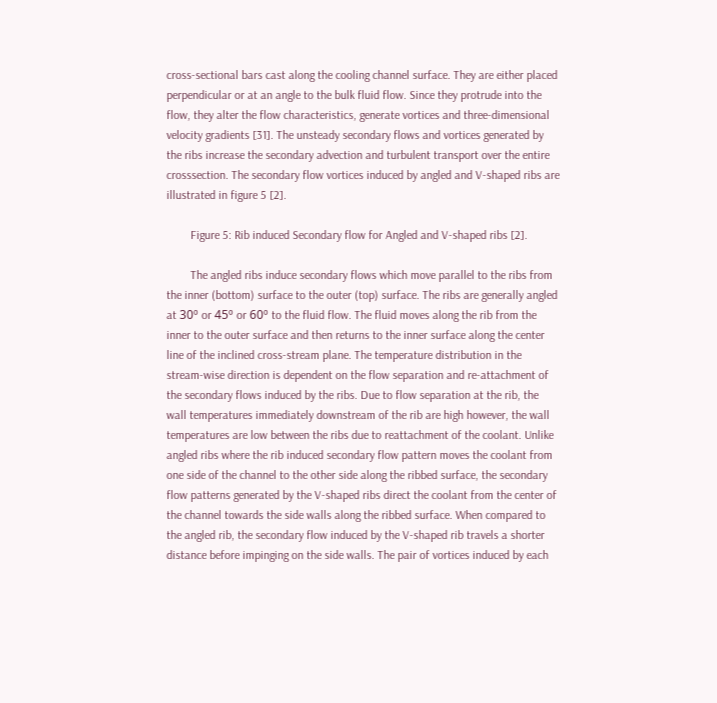cross-sectional bars cast along the cooling channel surface. They are either placed perpendicular or at an angle to the bulk fluid flow. Since they protrude into the flow, they alter the flow characteristics, generate vortices and three-dimensional velocity gradients [31]. The unsteady secondary flows and vortices generated by the ribs increase the secondary advection and turbulent transport over the entire crosssection. The secondary flow vortices induced by angled and V-shaped ribs are illustrated in figure 5 [2].

        Figure 5: Rib induced Secondary flow for Angled and V-shaped ribs [2].

        The angled ribs induce secondary flows which move parallel to the ribs from the inner (bottom) surface to the outer (top) surface. The ribs are generally angled at 30º or 45º or 60º to the fluid flow. The fluid moves along the rib from the inner to the outer surface and then returns to the inner surface along the center line of the inclined cross-stream plane. The temperature distribution in the stream-wise direction is dependent on the flow separation and re-attachment of the secondary flows induced by the ribs. Due to flow separation at the rib, the wall temperatures immediately downstream of the rib are high however, the wall temperatures are low between the ribs due to reattachment of the coolant. Unlike angled ribs where the rib induced secondary flow pattern moves the coolant from one side of the channel to the other side along the ribbed surface, the secondary flow patterns generated by the V-shaped ribs direct the coolant from the center of the channel towards the side walls along the ribbed surface. When compared to the angled rib, the secondary flow induced by the V-shaped rib travels a shorter distance before impinging on the side walls. The pair of vortices induced by each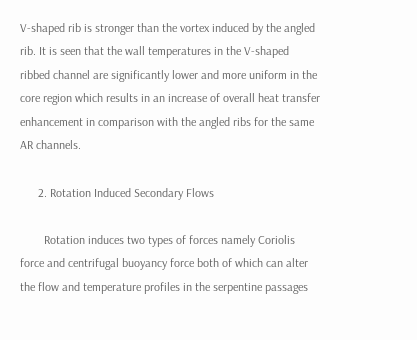V-shaped rib is stronger than the vortex induced by the angled rib. It is seen that the wall temperatures in the V-shaped ribbed channel are significantly lower and more uniform in the core region which results in an increase of overall heat transfer enhancement in comparison with the angled ribs for the same AR channels.

      2. Rotation Induced Secondary Flows

        Rotation induces two types of forces namely Coriolis force and centrifugal buoyancy force both of which can alter the flow and temperature profiles in the serpentine passages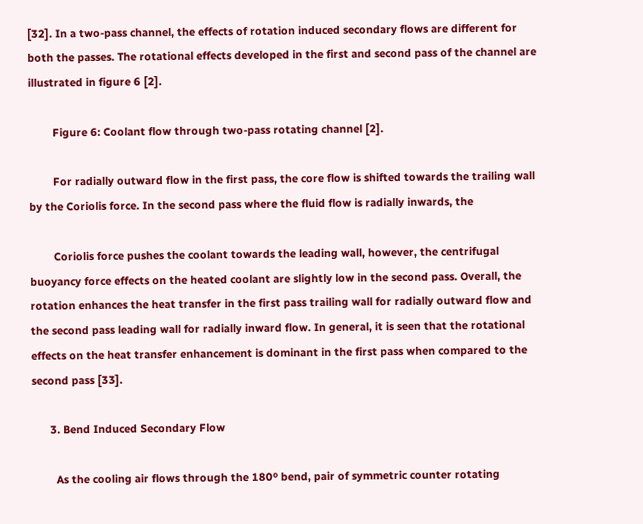[32]. In a two-pass channel, the effects of rotation induced secondary flows are different for both the passes. The rotational effects developed in the first and second pass of the channel are illustrated in figure 6 [2].

        Figure 6: Coolant flow through two-pass rotating channel [2].

        For radially outward flow in the first pass, the core flow is shifted towards the trailing wall by the Coriolis force. In the second pass where the fluid flow is radially inwards, the

        Coriolis force pushes the coolant towards the leading wall, however, the centrifugal buoyancy force effects on the heated coolant are slightly low in the second pass. Overall, the rotation enhances the heat transfer in the first pass trailing wall for radially outward flow and the second pass leading wall for radially inward flow. In general, it is seen that the rotational effects on the heat transfer enhancement is dominant in the first pass when compared to the second pass [33].

      3. Bend Induced Secondary Flow

        As the cooling air flows through the 180º bend, pair of symmetric counter rotating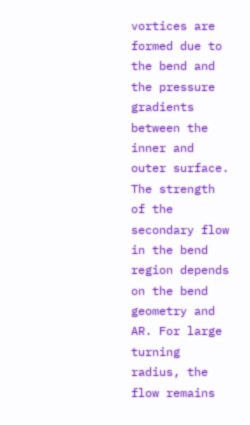vortices are formed due to the bend and the pressure gradients between the inner and outer surface. The strength of the secondary flow in the bend region depends on the bend geometry and AR. For large turning radius, the flow remains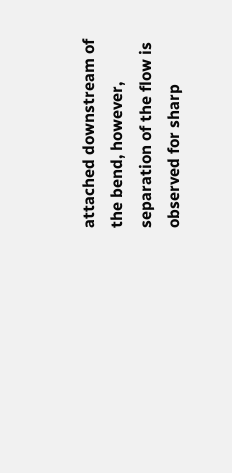attached downstream of the bend, however, separation of the flow is observed for sharp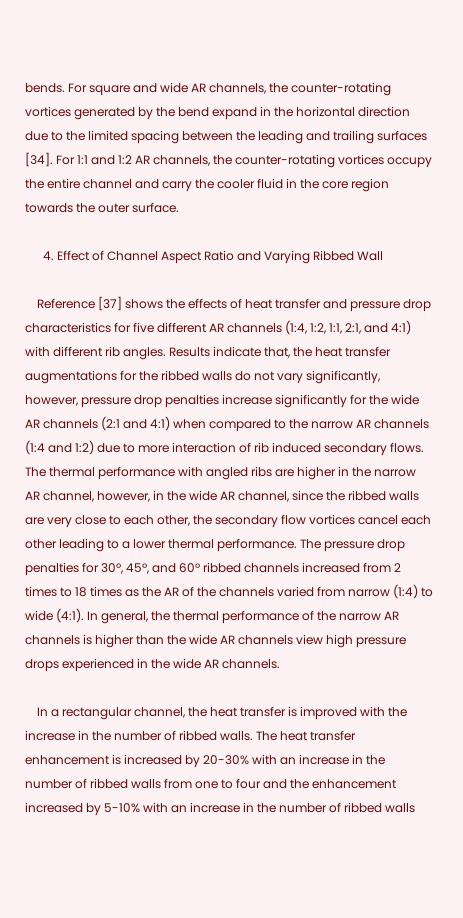bends. For square and wide AR channels, the counter-rotating vortices generated by the bend expand in the horizontal direction due to the limited spacing between the leading and trailing surfaces [34]. For 1:1 and 1:2 AR channels, the counter-rotating vortices occupy the entire channel and carry the cooler fluid in the core region towards the outer surface.

      4. Effect of Channel Aspect Ratio and Varying Ribbed Wall

    Reference [37] shows the effects of heat transfer and pressure drop characteristics for five different AR channels (1:4, 1:2, 1:1, 2:1, and 4:1) with different rib angles. Results indicate that, the heat transfer augmentations for the ribbed walls do not vary significantly, however, pressure drop penalties increase significantly for the wide AR channels (2:1 and 4:1) when compared to the narrow AR channels (1:4 and 1:2) due to more interaction of rib induced secondary flows. The thermal performance with angled ribs are higher in the narrow AR channel, however, in the wide AR channel, since the ribbed walls are very close to each other, the secondary flow vortices cancel each other leading to a lower thermal performance. The pressure drop penalties for 30º, 45º, and 60º ribbed channels increased from 2 times to 18 times as the AR of the channels varied from narrow (1:4) to wide (4:1). In general, the thermal performance of the narrow AR channels is higher than the wide AR channels view high pressure drops experienced in the wide AR channels.

    In a rectangular channel, the heat transfer is improved with the increase in the number of ribbed walls. The heat transfer enhancement is increased by 20-30% with an increase in the number of ribbed walls from one to four and the enhancement increased by 5-10% with an increase in the number of ribbed walls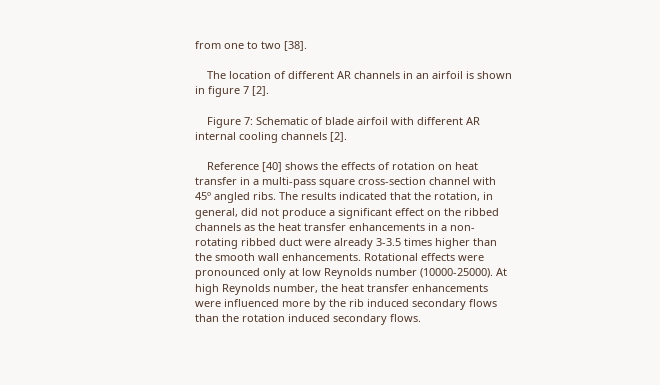from one to two [38].

    The location of different AR channels in an airfoil is shown in figure 7 [2].

    Figure 7: Schematic of blade airfoil with different AR internal cooling channels [2].

    Reference [40] shows the effects of rotation on heat transfer in a multi-pass square cross-section channel with 45º angled ribs. The results indicated that the rotation, in general, did not produce a significant effect on the ribbed channels as the heat transfer enhancements in a non-rotating ribbed duct were already 3-3.5 times higher than the smooth wall enhancements. Rotational effects were pronounced only at low Reynolds number (10000-25000). At high Reynolds number, the heat transfer enhancements were influenced more by the rib induced secondary flows than the rotation induced secondary flows.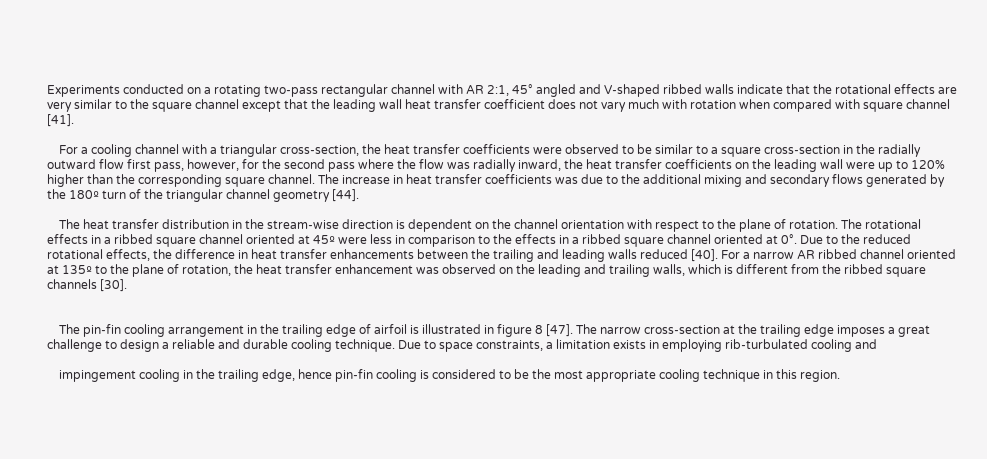Experiments conducted on a rotating two-pass rectangular channel with AR 2:1, 45° angled and V-shaped ribbed walls indicate that the rotational effects are very similar to the square channel except that the leading wall heat transfer coefficient does not vary much with rotation when compared with square channel [41].

    For a cooling channel with a triangular cross-section, the heat transfer coefficients were observed to be similar to a square cross-section in the radially outward flow first pass, however, for the second pass where the flow was radially inward, the heat transfer coefficients on the leading wall were up to 120% higher than the corresponding square channel. The increase in heat transfer coefficients was due to the additional mixing and secondary flows generated by the 180º turn of the triangular channel geometry [44].

    The heat transfer distribution in the stream-wise direction is dependent on the channel orientation with respect to the plane of rotation. The rotational effects in a ribbed square channel oriented at 45º were less in comparison to the effects in a ribbed square channel oriented at 0°. Due to the reduced rotational effects, the difference in heat transfer enhancements between the trailing and leading walls reduced [40]. For a narrow AR ribbed channel oriented at 135º to the plane of rotation, the heat transfer enhancement was observed on the leading and trailing walls, which is different from the ribbed square channels [30].


    The pin-fin cooling arrangement in the trailing edge of airfoil is illustrated in figure 8 [47]. The narrow cross-section at the trailing edge imposes a great challenge to design a reliable and durable cooling technique. Due to space constraints, a limitation exists in employing rib-turbulated cooling and

    impingement cooling in the trailing edge, hence pin-fin cooling is considered to be the most appropriate cooling technique in this region.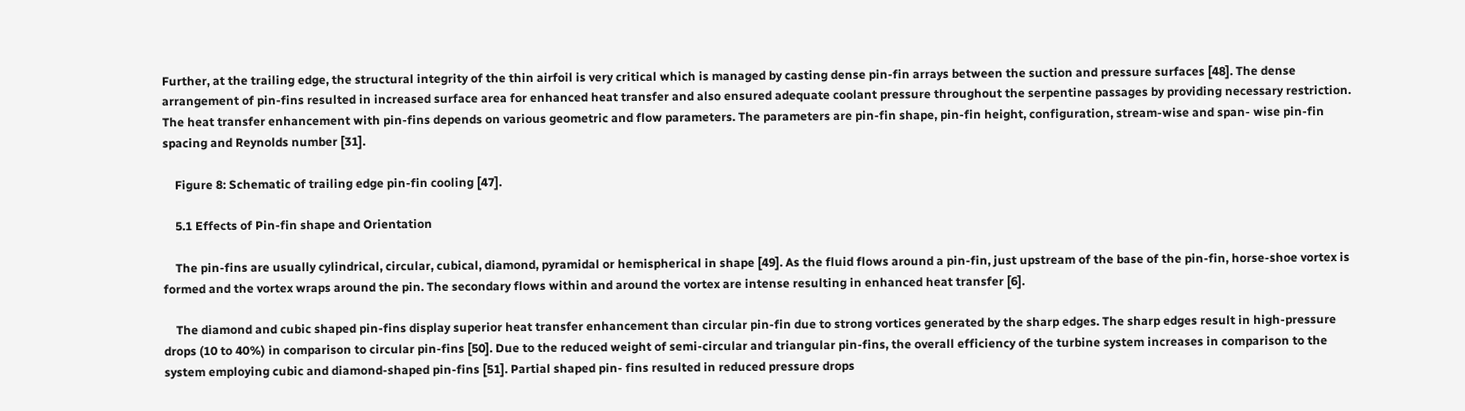Further, at the trailing edge, the structural integrity of the thin airfoil is very critical which is managed by casting dense pin-fin arrays between the suction and pressure surfaces [48]. The dense arrangement of pin-fins resulted in increased surface area for enhanced heat transfer and also ensured adequate coolant pressure throughout the serpentine passages by providing necessary restriction. The heat transfer enhancement with pin-fins depends on various geometric and flow parameters. The parameters are pin-fin shape, pin-fin height, configuration, stream-wise and span- wise pin-fin spacing and Reynolds number [31].

    Figure 8: Schematic of trailing edge pin-fin cooling [47].

    5.1 Effects of Pin-fin shape and Orientation

    The pin-fins are usually cylindrical, circular, cubical, diamond, pyramidal or hemispherical in shape [49]. As the fluid flows around a pin-fin, just upstream of the base of the pin-fin, horse-shoe vortex is formed and the vortex wraps around the pin. The secondary flows within and around the vortex are intense resulting in enhanced heat transfer [6].

    The diamond and cubic shaped pin-fins display superior heat transfer enhancement than circular pin-fin due to strong vortices generated by the sharp edges. The sharp edges result in high-pressure drops (10 to 40%) in comparison to circular pin-fins [50]. Due to the reduced weight of semi-circular and triangular pin-fins, the overall efficiency of the turbine system increases in comparison to the system employing cubic and diamond-shaped pin-fins [51]. Partial shaped pin- fins resulted in reduced pressure drops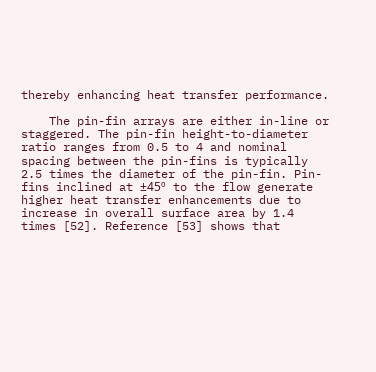thereby enhancing heat transfer performance.

    The pin-fin arrays are either in-line or staggered. The pin-fin height-to-diameter ratio ranges from 0.5 to 4 and nominal spacing between the pin-fins is typically 2.5 times the diameter of the pin-fin. Pin-fins inclined at ±45º to the flow generate higher heat transfer enhancements due to increase in overall surface area by 1.4 times [52]. Reference [53] shows that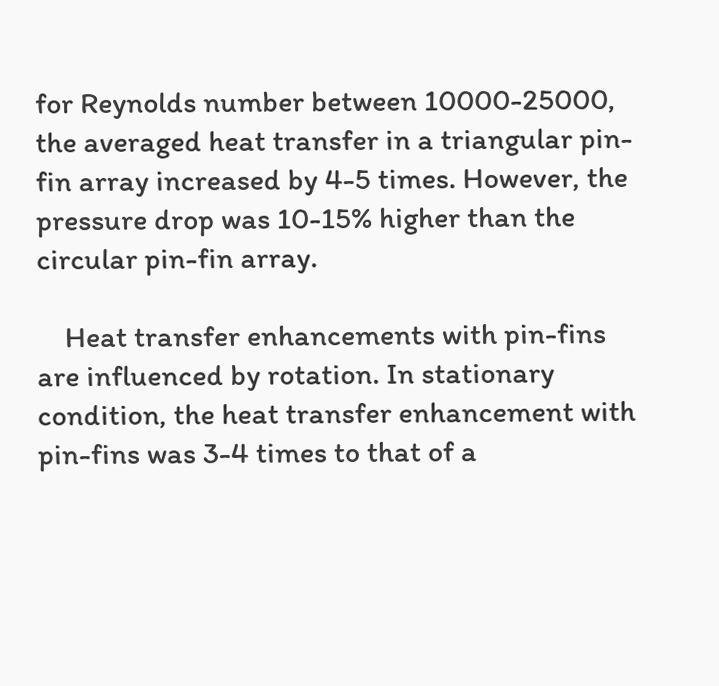for Reynolds number between 10000-25000, the averaged heat transfer in a triangular pin-fin array increased by 4-5 times. However, the pressure drop was 10-15% higher than the circular pin-fin array.

    Heat transfer enhancements with pin-fins are influenced by rotation. In stationary condition, the heat transfer enhancement with pin-fins was 3-4 times to that of a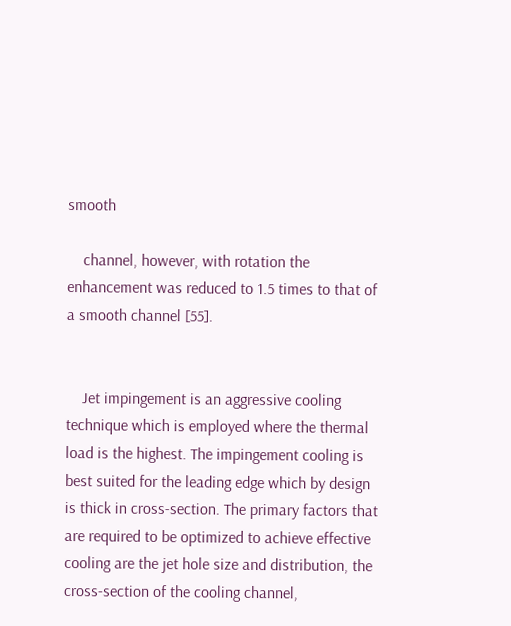smooth

    channel, however, with rotation the enhancement was reduced to 1.5 times to that of a smooth channel [55].


    Jet impingement is an aggressive cooling technique which is employed where the thermal load is the highest. The impingement cooling is best suited for the leading edge which by design is thick in cross-section. The primary factors that are required to be optimized to achieve effective cooling are the jet hole size and distribution, the cross-section of the cooling channel,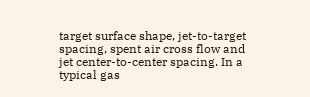target surface shape, jet-to-target spacing, spent air cross flow and jet center-to-center spacing. In a typical gas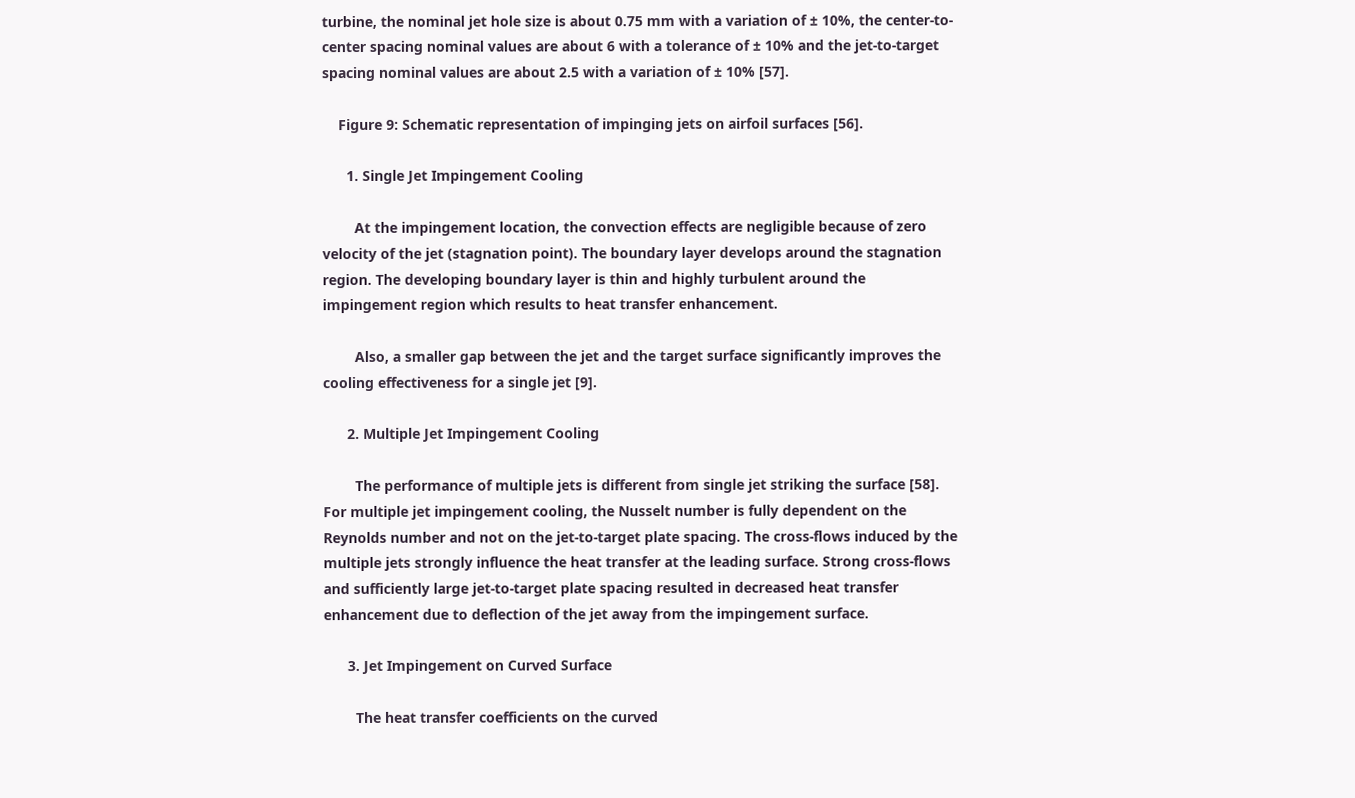turbine, the nominal jet hole size is about 0.75 mm with a variation of ± 10%, the center-to-center spacing nominal values are about 6 with a tolerance of ± 10% and the jet-to-target spacing nominal values are about 2.5 with a variation of ± 10% [57].

    Figure 9: Schematic representation of impinging jets on airfoil surfaces [56].

      1. Single Jet Impingement Cooling

        At the impingement location, the convection effects are negligible because of zero velocity of the jet (stagnation point). The boundary layer develops around the stagnation region. The developing boundary layer is thin and highly turbulent around the impingement region which results to heat transfer enhancement.

        Also, a smaller gap between the jet and the target surface significantly improves the cooling effectiveness for a single jet [9].

      2. Multiple Jet Impingement Cooling

        The performance of multiple jets is different from single jet striking the surface [58]. For multiple jet impingement cooling, the Nusselt number is fully dependent on the Reynolds number and not on the jet-to-target plate spacing. The cross-flows induced by the multiple jets strongly influence the heat transfer at the leading surface. Strong cross-flows and sufficiently large jet-to-target plate spacing resulted in decreased heat transfer enhancement due to deflection of the jet away from the impingement surface.

      3. Jet Impingement on Curved Surface

        The heat transfer coefficients on the curved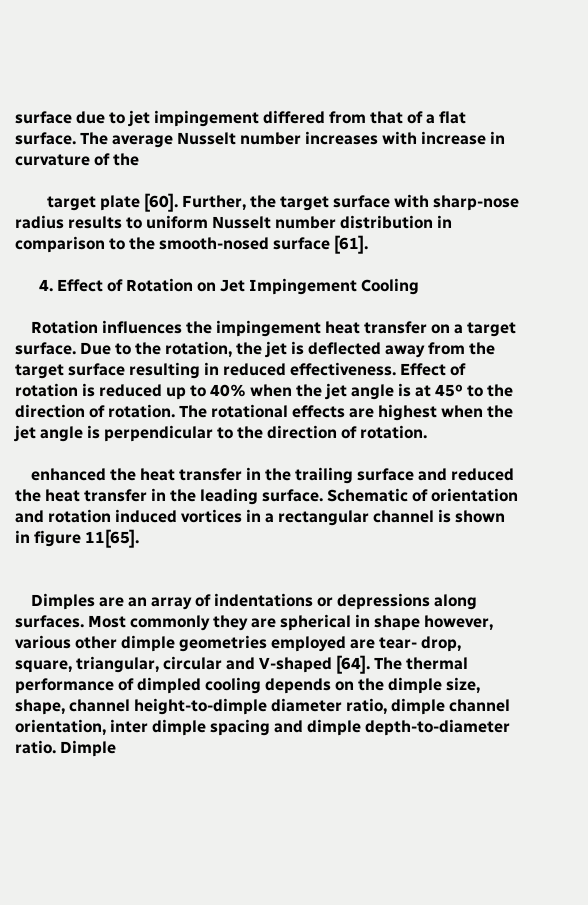surface due to jet impingement differed from that of a flat surface. The average Nusselt number increases with increase in curvature of the

        target plate [60]. Further, the target surface with sharp-nose radius results to uniform Nusselt number distribution in comparison to the smooth-nosed surface [61].

      4. Effect of Rotation on Jet Impingement Cooling

    Rotation influences the impingement heat transfer on a target surface. Due to the rotation, the jet is deflected away from the target surface resulting in reduced effectiveness. Effect of rotation is reduced up to 40% when the jet angle is at 45º to the direction of rotation. The rotational effects are highest when the jet angle is perpendicular to the direction of rotation.

    enhanced the heat transfer in the trailing surface and reduced the heat transfer in the leading surface. Schematic of orientation and rotation induced vortices in a rectangular channel is shown in figure 11[65].


    Dimples are an array of indentations or depressions along surfaces. Most commonly they are spherical in shape however, various other dimple geometries employed are tear- drop, square, triangular, circular and V-shaped [64]. The thermal performance of dimpled cooling depends on the dimple size, shape, channel height-to-dimple diameter ratio, dimple channel orientation, inter dimple spacing and dimple depth-to-diameter ratio. Dimple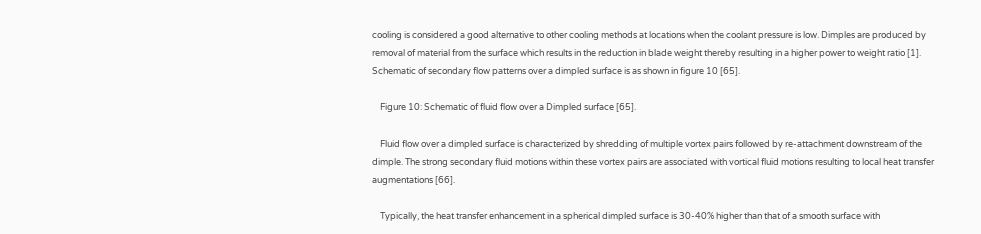cooling is considered a good alternative to other cooling methods at locations when the coolant pressure is low. Dimples are produced by removal of material from the surface which results in the reduction in blade weight thereby resulting in a higher power to weight ratio [1]. Schematic of secondary flow patterns over a dimpled surface is as shown in figure 10 [65].

    Figure 10: Schematic of fluid flow over a Dimpled surface [65].

    Fluid flow over a dimpled surface is characterized by shredding of multiple vortex pairs followed by re-attachment downstream of the dimple. The strong secondary fluid motions within these vortex pairs are associated with vortical fluid motions resulting to local heat transfer augmentations [66].

    Typically, the heat transfer enhancement in a spherical dimpled surface is 30-40% higher than that of a smooth surface with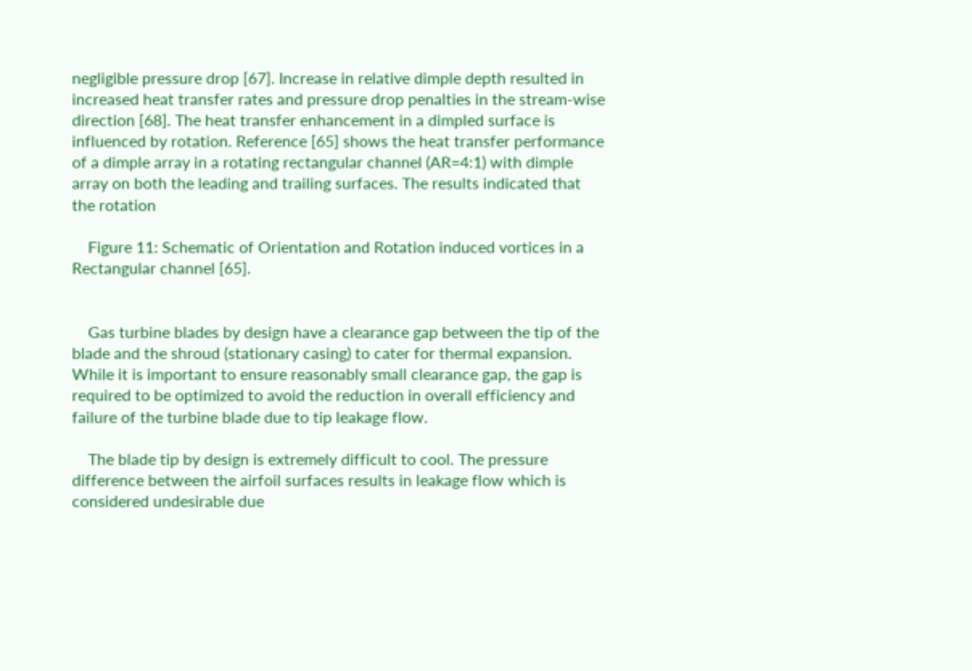negligible pressure drop [67]. Increase in relative dimple depth resulted in increased heat transfer rates and pressure drop penalties in the stream-wise direction [68]. The heat transfer enhancement in a dimpled surface is influenced by rotation. Reference [65] shows the heat transfer performance of a dimple array in a rotating rectangular channel (AR=4:1) with dimple array on both the leading and trailing surfaces. The results indicated that the rotation

    Figure 11: Schematic of Orientation and Rotation induced vortices in a Rectangular channel [65].


    Gas turbine blades by design have a clearance gap between the tip of the blade and the shroud (stationary casing) to cater for thermal expansion. While it is important to ensure reasonably small clearance gap, the gap is required to be optimized to avoid the reduction in overall efficiency and failure of the turbine blade due to tip leakage flow.

    The blade tip by design is extremely difficult to cool. The pressure difference between the airfoil surfaces results in leakage flow which is considered undesirable due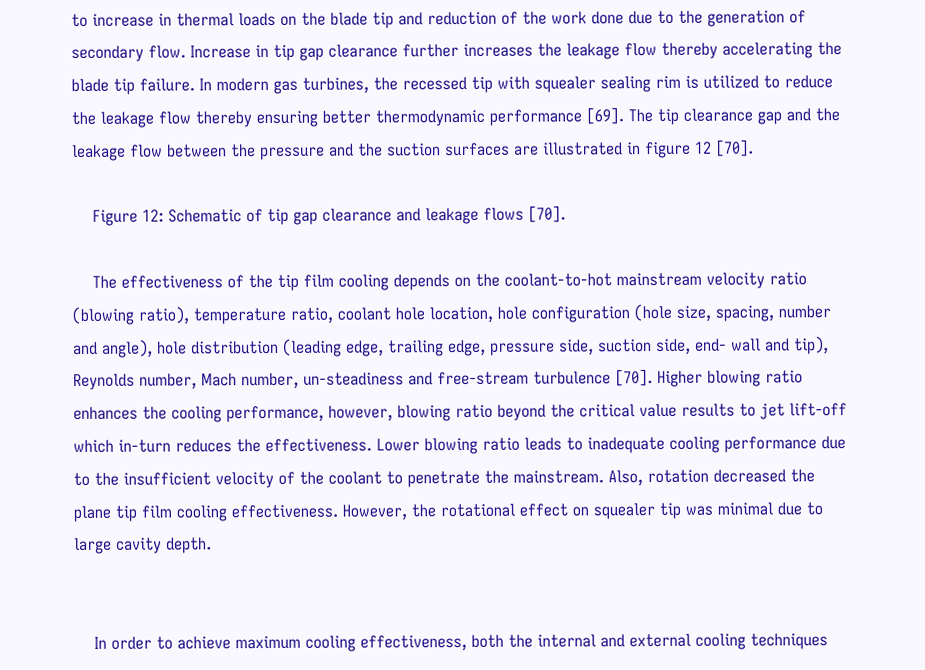to increase in thermal loads on the blade tip and reduction of the work done due to the generation of secondary flow. Increase in tip gap clearance further increases the leakage flow thereby accelerating the blade tip failure. In modern gas turbines, the recessed tip with squealer sealing rim is utilized to reduce the leakage flow thereby ensuring better thermodynamic performance [69]. The tip clearance gap and the leakage flow between the pressure and the suction surfaces are illustrated in figure 12 [70].

    Figure 12: Schematic of tip gap clearance and leakage flows [70].

    The effectiveness of the tip film cooling depends on the coolant-to-hot mainstream velocity ratio (blowing ratio), temperature ratio, coolant hole location, hole configuration (hole size, spacing, number and angle), hole distribution (leading edge, trailing edge, pressure side, suction side, end- wall and tip), Reynolds number, Mach number, un-steadiness and free-stream turbulence [70]. Higher blowing ratio enhances the cooling performance, however, blowing ratio beyond the critical value results to jet lift-off which in-turn reduces the effectiveness. Lower blowing ratio leads to inadequate cooling performance due to the insufficient velocity of the coolant to penetrate the mainstream. Also, rotation decreased the plane tip film cooling effectiveness. However, the rotational effect on squealer tip was minimal due to large cavity depth.


    In order to achieve maximum cooling effectiveness, both the internal and external cooling techniques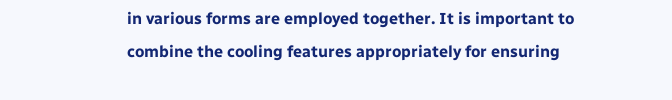in various forms are employed together. It is important to combine the cooling features appropriately for ensuring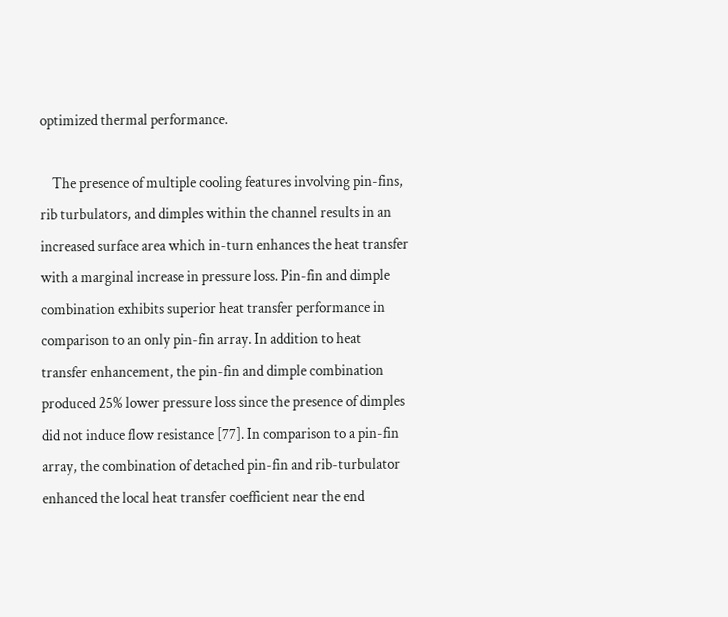optimized thermal performance.

    The presence of multiple cooling features involving pin-fins, rib turbulators, and dimples within the channel results in an increased surface area which in-turn enhances the heat transfer with a marginal increase in pressure loss. Pin-fin and dimple combination exhibits superior heat transfer performance in comparison to an only pin-fin array. In addition to heat transfer enhancement, the pin-fin and dimple combination produced 25% lower pressure loss since the presence of dimples did not induce flow resistance [77]. In comparison to a pin-fin array, the combination of detached pin-fin and rib-turbulator enhanced the local heat transfer coefficient near the end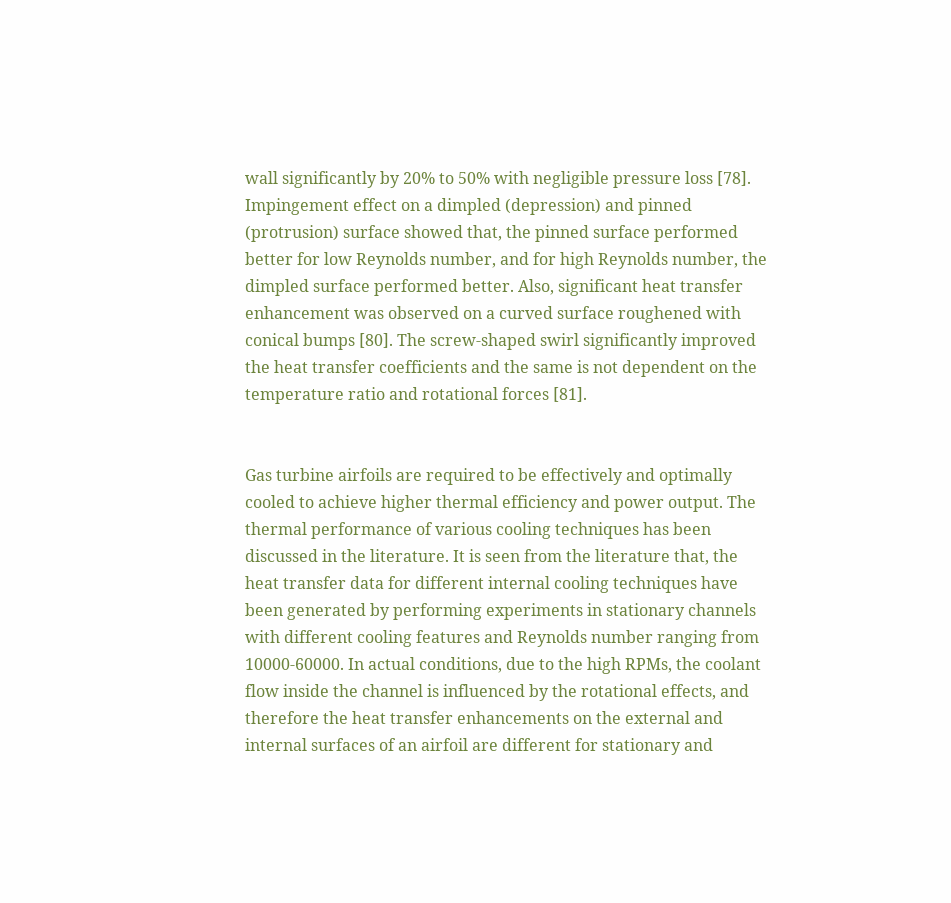wall significantly by 20% to 50% with negligible pressure loss [78]. Impingement effect on a dimpled (depression) and pinned (protrusion) surface showed that, the pinned surface performed better for low Reynolds number, and for high Reynolds number, the dimpled surface performed better. Also, significant heat transfer enhancement was observed on a curved surface roughened with conical bumps [80]. The screw-shaped swirl significantly improved the heat transfer coefficients and the same is not dependent on the temperature ratio and rotational forces [81].


Gas turbine airfoils are required to be effectively and optimally cooled to achieve higher thermal efficiency and power output. The thermal performance of various cooling techniques has been discussed in the literature. It is seen from the literature that, the heat transfer data for different internal cooling techniques have been generated by performing experiments in stationary channels with different cooling features and Reynolds number ranging from 10000-60000. In actual conditions, due to the high RPMs, the coolant flow inside the channel is influenced by the rotational effects, and therefore the heat transfer enhancements on the external and internal surfaces of an airfoil are different for stationary and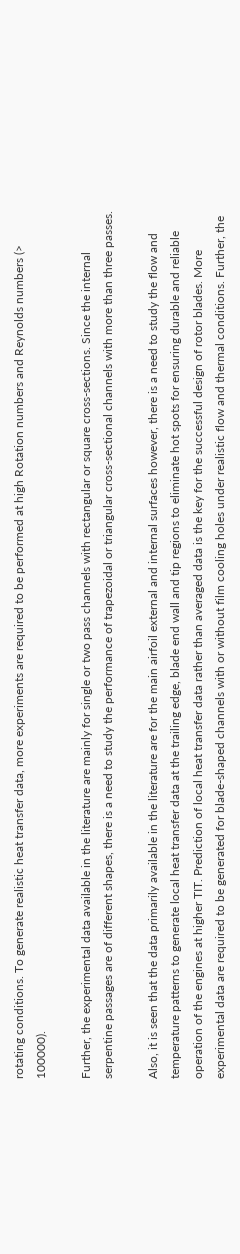rotating conditions. To generate realistic heat transfer data, more experiments are required to be performed at high Rotation numbers and Reynolds numbers (> 100000).

Further, the experimental data available in the literature are mainly for single or two pass channels with rectangular or square cross-sections. Since the internal serpentine passages are of different shapes, there is a need to study the performance of trapezoidal or triangular cross-sectional channels with more than three passes.

Also, it is seen that the data primarily available in the literature are for the main airfoil external and internal surfaces however, there is a need to study the flow and temperature patterns to generate local heat transfer data at the trailing edge, blade end wall and tip regions to eliminate hot spots for ensuring durable and reliable operation of the engines at higher TIT. Prediction of local heat transfer data rather than averaged data is the key for the successful design of rotor blades. More experimental data are required to be generated for blade-shaped channels with or without film cooling holes under realistic flow and thermal conditions. Further, the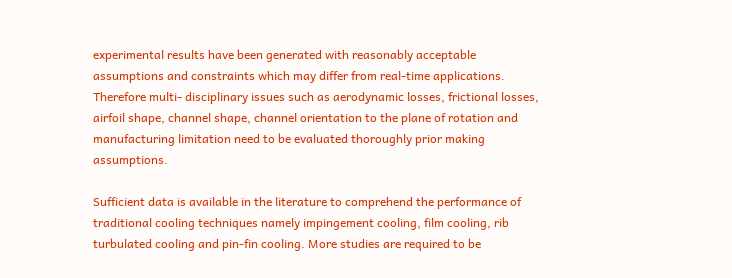experimental results have been generated with reasonably acceptable assumptions and constraints which may differ from real-time applications. Therefore multi- disciplinary issues such as aerodynamic losses, frictional losses, airfoil shape, channel shape, channel orientation to the plane of rotation and manufacturing limitation need to be evaluated thoroughly prior making assumptions.

Sufficient data is available in the literature to comprehend the performance of traditional cooling techniques namely impingement cooling, film cooling, rib turbulated cooling and pin-fin cooling. More studies are required to be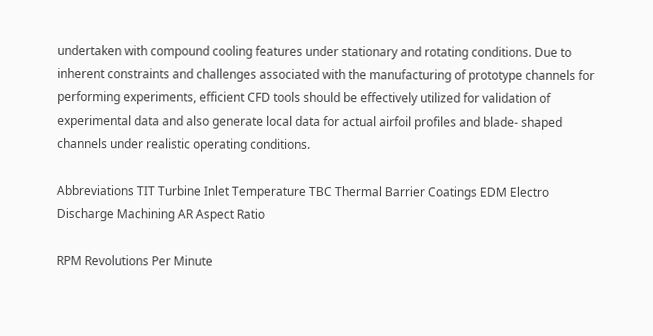undertaken with compound cooling features under stationary and rotating conditions. Due to inherent constraints and challenges associated with the manufacturing of prototype channels for performing experiments, efficient CFD tools should be effectively utilized for validation of experimental data and also generate local data for actual airfoil profiles and blade- shaped channels under realistic operating conditions.

Abbreviations TIT Turbine Inlet Temperature TBC Thermal Barrier Coatings EDM Electro Discharge Machining AR Aspect Ratio

RPM Revolutions Per Minute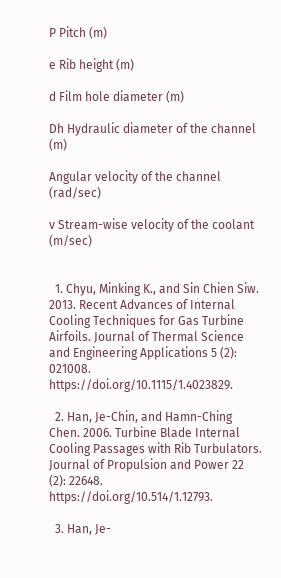P Pitch (m)

e Rib height (m)

d Film hole diameter (m)

Dh Hydraulic diameter of the channel (m)

Angular velocity of the channel (rad/sec)

v Stream-wise velocity of the coolant (m/sec)


  1. Chyu, Minking K., and Sin Chien Siw. 2013. Recent Advances of Internal Cooling Techniques for Gas Turbine Airfoils. Journal of Thermal Science and Engineering Applications 5 (2): 021008. https://doi.org/10.1115/1.4023829.

  2. Han, Je-Chin, and Hamn-Ching Chen. 2006. Turbine Blade Internal Cooling Passages with Rib Turbulators. Journal of Propulsion and Power 22 (2): 22648. https://doi.org/10.514/1.12793.

  3. Han, Je-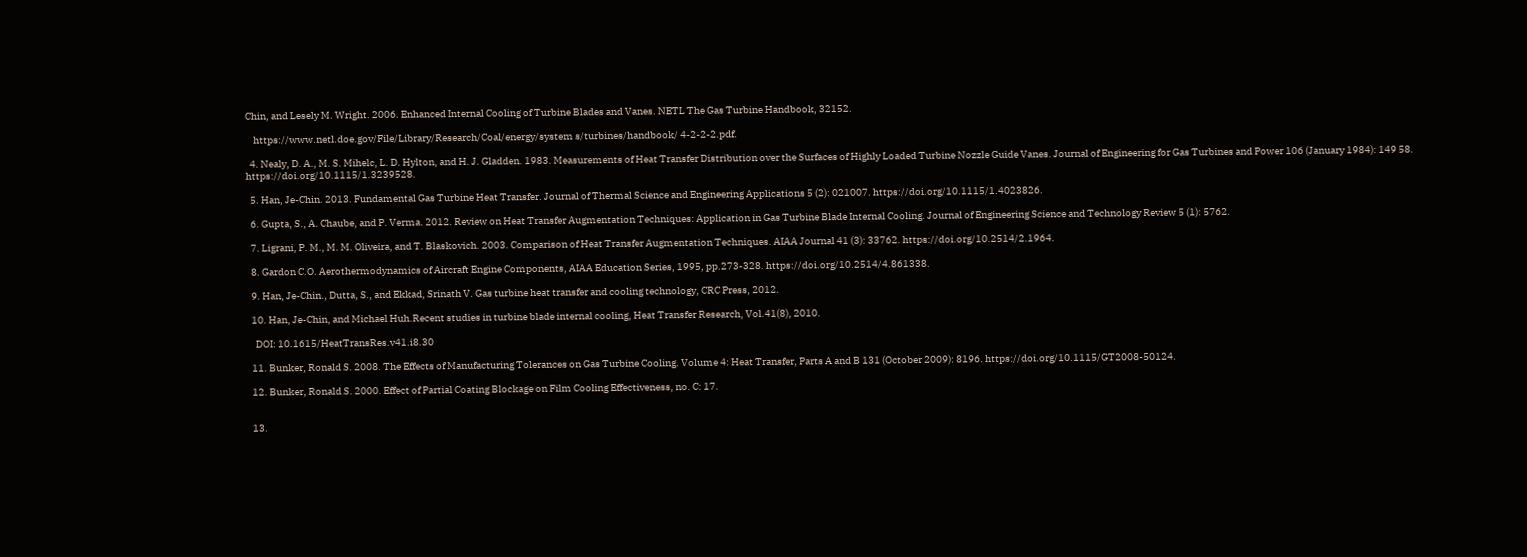Chin, and Lesely M. Wright. 2006. Enhanced Internal Cooling of Turbine Blades and Vanes. NETL The Gas Turbine Handbook, 32152.

    https://www.netl.doe.gov/File/Library/Research/Coal/energy/system s/turbines/handbook/ 4-2-2-2.pdf.

  4. Nealy, D. A., M. S. Mihelc, L. D. Hylton, and H. J. Gladden. 1983. Measurements of Heat Transfer Distribution over the Surfaces of Highly Loaded Turbine Nozzle Guide Vanes. Journal of Engineering for Gas Turbines and Power 106 (January 1984): 149 58. https://doi.org/10.1115/1.3239528.

  5. Han, Je-Chin. 2013. Fundamental Gas Turbine Heat Transfer. Journal of Thermal Science and Engineering Applications 5 (2): 021007. https://doi.org/10.1115/1.4023826.

  6. Gupta, S., A. Chaube, and P. Verma. 2012. Review on Heat Transfer Augmentation Techniques: Application in Gas Turbine Blade Internal Cooling. Journal of Engineering Science and Technology Review 5 (1): 5762.

  7. Ligrani, P. M., M. M. Oliveira, and T. Blaskovich. 2003. Comparison of Heat Transfer Augmentation Techniques. AIAA Journal 41 (3): 33762. https://doi.org/10.2514/2.1964.

  8. Gardon C.O. Aerothermodynamics of Aircraft Engine Components, AIAA Education Series, 1995, pp.273-328. https://doi.org/10.2514/4.861338.

  9. Han, Je-Chin., Dutta, S., and Ekkad, Srinath V. Gas turbine heat transfer and cooling technology, CRC Press, 2012.

  10. Han, Je-Chin, and Michael Huh.Recent studies in turbine blade internal cooling, Heat Transfer Research, Vol.41(8), 2010.

    DOI: 10.1615/HeatTransRes.v41.i8.30

  11. Bunker, Ronald S. 2008. The Effects of Manufacturing Tolerances on Gas Turbine Cooling. Volume 4: Heat Transfer, Parts A and B 131 (October 2009): 8196. https://doi.org/10.1115/GT2008-50124.

  12. Bunker, Ronald S. 2000. Effect of Partial Coating Blockage on Film Cooling Effectiveness, no. C: 17.


  13.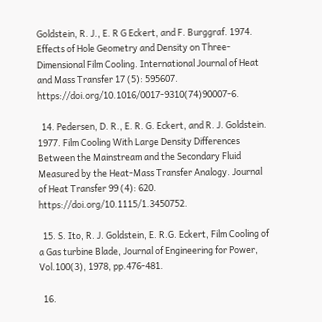Goldstein, R. J., E. R G Eckert, and F. Burggraf. 1974. Effects of Hole Geometry and Density on Three-Dimensional Film Cooling. International Journal of Heat and Mass Transfer 17 (5): 595607. https://doi.org/10.1016/0017-9310(74)90007-6.

  14. Pedersen, D. R., E. R. G. Eckert, and R. J. Goldstein. 1977. Film Cooling With Large Density Differences Between the Mainstream and the Secondary Fluid Measured by the Heat-Mass Transfer Analogy. Journal of Heat Transfer 99 (4): 620. https://doi.org/10.1115/1.3450752.

  15. S. Ito, R. J. Goldstein, E. R.G. Eckert, Film Cooling of a Gas turbine Blade, Journal of Engineering for Power, Vol.100(3), 1978, pp.476-481.

  16.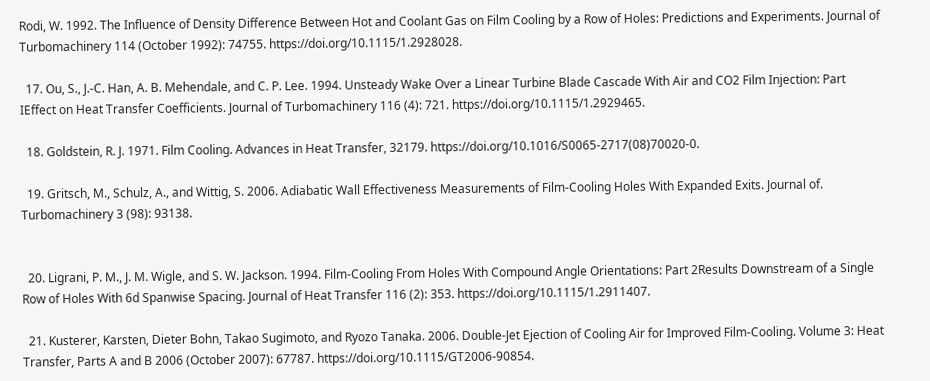Rodi, W. 1992. The Influence of Density Difference Between Hot and Coolant Gas on Film Cooling by a Row of Holes: Predictions and Experiments. Journal of Turbomachinery 114 (October 1992): 74755. https://doi.org/10.1115/1.2928028.

  17. Ou, S., J.-C. Han, A. B. Mehendale, and C. P. Lee. 1994. Unsteady Wake Over a Linear Turbine Blade Cascade With Air and CO2 Film Injection: Part IEffect on Heat Transfer Coefficients. Journal of Turbomachinery 116 (4): 721. https://doi.org/10.1115/1.2929465.

  18. Goldstein, R. J. 1971. Film Cooling. Advances in Heat Transfer, 32179. https://doi.org/10.1016/S0065-2717(08)70020-0.

  19. Gritsch, M., Schulz, A., and Wittig, S. 2006. Adiabatic Wall Effectiveness Measurements of Film-Cooling Holes With Expanded Exits. Journal of. Turbomachinery 3 (98): 93138.


  20. Ligrani, P. M., J. M. Wigle, and S. W. Jackson. 1994. Film-Cooling From Holes With Compound Angle Orientations: Part 2Results Downstream of a Single Row of Holes With 6d Spanwise Spacing. Journal of Heat Transfer 116 (2): 353. https://doi.org/10.1115/1.2911407.

  21. Kusterer, Karsten, Dieter Bohn, Takao Sugimoto, and Ryozo Tanaka. 2006. Double-Jet Ejection of Cooling Air for Improved Film-Cooling. Volume 3: Heat Transfer, Parts A and B 2006 (October 2007): 67787. https://doi.org/10.1115/GT2006-90854.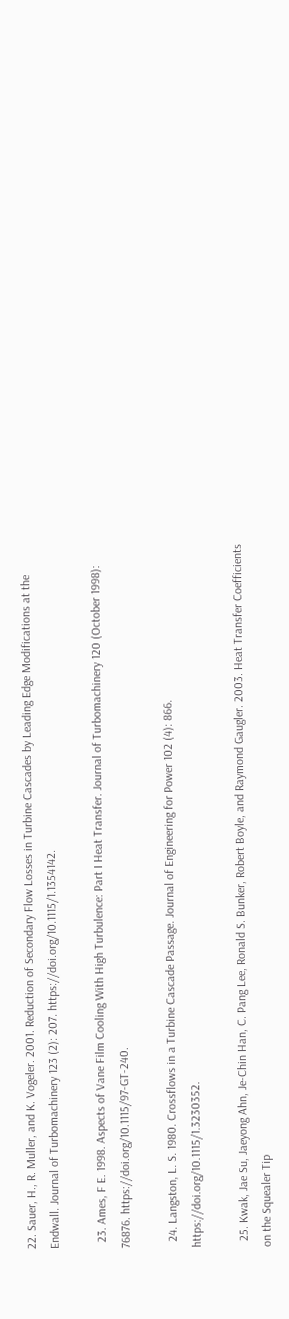22. Sauer, H., R. Muller, and K. Vogeler. 2001. Reduction of Secondary Flow Losses in Turbine Cascades by Leading Edge Modifications at the Endwall. Journal of Turbomachinery 123 (2): 207. https://doi.org/10.1115/1.1354142.

  23. Ames, F E. 1998. Aspects of Vane Film Cooling With High Turbulence: Part I Heat Transfer. Journal of Turbomachinery 120 (October 1998): 76876. https://doi.org/10.1115/97-GT-240.

  24. Langston, L. S. 1980. Crossflows in a Turbine Cascade Passage. Journal of Engineering for Power 102 (4): 866. https://doi.org/10.1115/1.3230352.

  25. Kwak, Jae Su, Jaeyong Ahn, Je-Chin Han, C. Pang Lee, Ronald S. Bunker, Robert Boyle, and Raymond Gaugler. 2003. Heat Transfer Coefficients on the Squealer Tip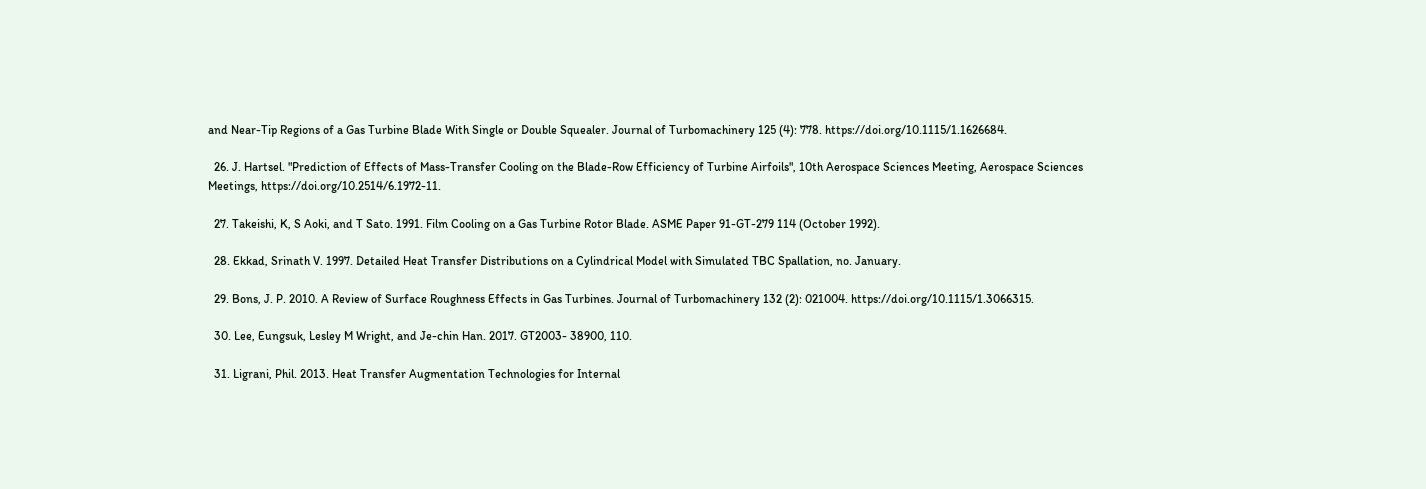and Near-Tip Regions of a Gas Turbine Blade With Single or Double Squealer. Journal of Turbomachinery 125 (4): 778. https://doi.org/10.1115/1.1626684.

  26. J. Hartsel. "Prediction of Effects of Mass-Transfer Cooling on the Blade-Row Efficiency of Turbine Airfoils", 10th Aerospace Sciences Meeting, Aerospace Sciences Meetings, https://doi.org/10.2514/6.1972-11.

  27. Takeishi, K, S Aoki, and T Sato. 1991. Film Cooling on a Gas Turbine Rotor Blade. ASME Paper 91-GT-279 114 (October 1992).

  28. Ekkad, Srinath V. 1997. Detailed Heat Transfer Distributions on a Cylindrical Model with Simulated TBC Spallation, no. January.

  29. Bons, J. P. 2010. A Review of Surface Roughness Effects in Gas Turbines. Journal of Turbomachinery 132 (2): 021004. https://doi.org/10.1115/1.3066315.

  30. Lee, Eungsuk, Lesley M Wright, and Je-chin Han. 2017. GT2003- 38900, 110.

  31. Ligrani, Phil. 2013. Heat Transfer Augmentation Technologies for Internal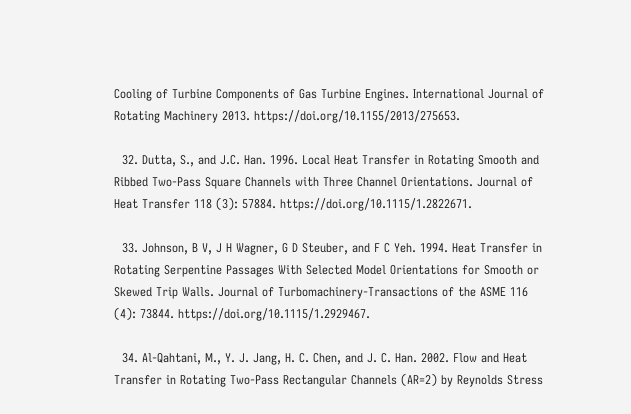Cooling of Turbine Components of Gas Turbine Engines. International Journal of Rotating Machinery 2013. https://doi.org/10.1155/2013/275653.

  32. Dutta, S., and J.C. Han. 1996. Local Heat Transfer in Rotating Smooth and Ribbed Two-Pass Square Channels with Three Channel Orientations. Journal of Heat Transfer 118 (3): 57884. https://doi.org/10.1115/1.2822671.

  33. Johnson, B V, J H Wagner, G D Steuber, and F C Yeh. 1994. Heat Transfer in Rotating Serpentine Passages With Selected Model Orientations for Smooth or Skewed Trip Walls. Journal of Turbomachinery-Transactions of the ASME 116 (4): 73844. https://doi.org/10.1115/1.2929467.

  34. Al-Qahtani, M., Y. J. Jang, H. C. Chen, and J. C. Han. 2002. Flow and Heat Transfer in Rotating Two-Pass Rectangular Channels (AR=2) by Reynolds Stress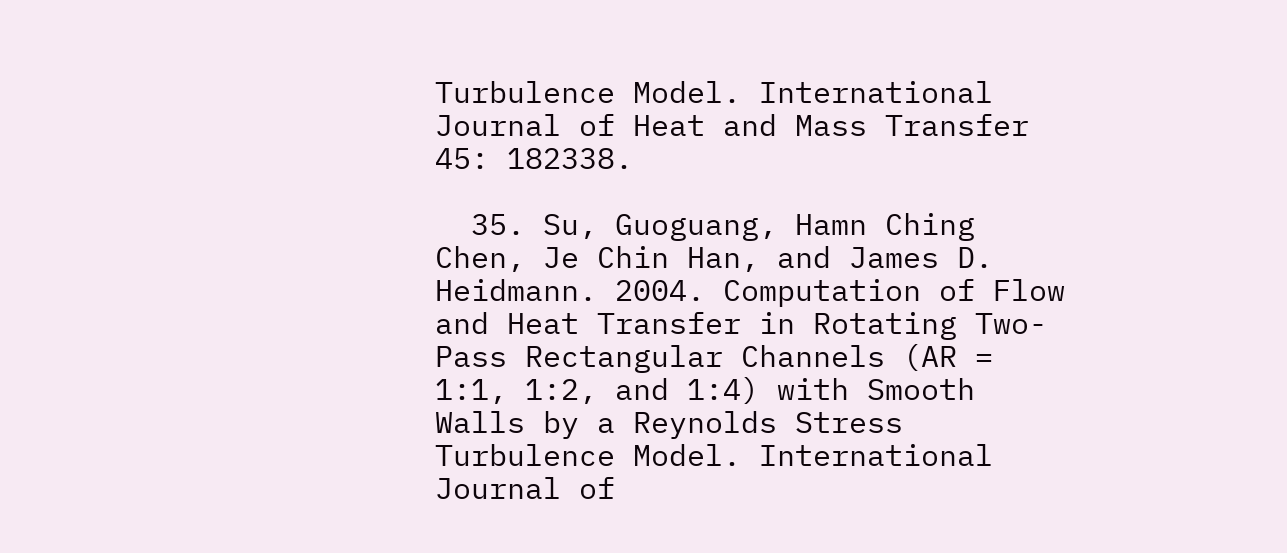Turbulence Model. International Journal of Heat and Mass Transfer 45: 182338.

  35. Su, Guoguang, Hamn Ching Chen, Je Chin Han, and James D. Heidmann. 2004. Computation of Flow and Heat Transfer in Rotating Two-Pass Rectangular Channels (AR = 1:1, 1:2, and 1:4) with Smooth Walls by a Reynolds Stress Turbulence Model. International Journal of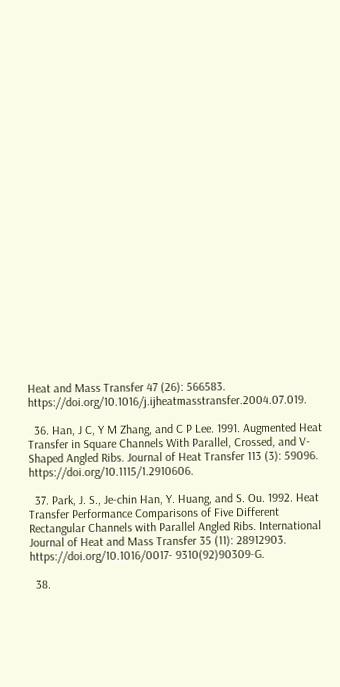Heat and Mass Transfer 47 (26): 566583. https://doi.org/10.1016/j.ijheatmasstransfer.2004.07.019.

  36. Han, J C, Y M Zhang, and C P Lee. 1991. Augmented Heat Transfer in Square Channels With Parallel, Crossed, and V-Shaped Angled Ribs. Journal of Heat Transfer 113 (3): 59096. https://doi.org/10.1115/1.2910606.

  37. Park, J. S., Je-chin Han, Y. Huang, and S. Ou. 1992. Heat Transfer Performance Comparisons of Five Different Rectangular Channels with Parallel Angled Ribs. International Journal of Heat and Mass Transfer 35 (11): 28912903. https://doi.org/10.1016/0017- 9310(92)90309-G.

  38.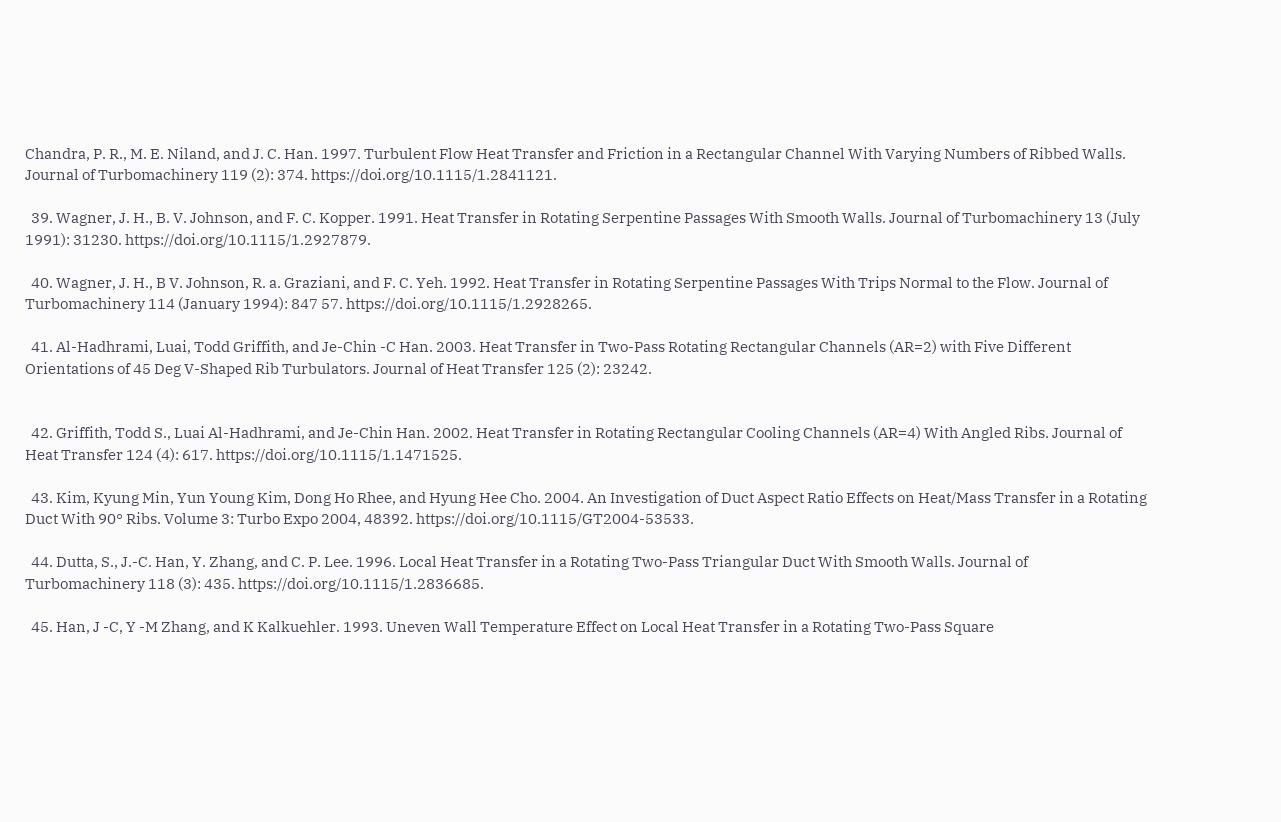Chandra, P. R., M. E. Niland, and J. C. Han. 1997. Turbulent Flow Heat Transfer and Friction in a Rectangular Channel With Varying Numbers of Ribbed Walls. Journal of Turbomachinery 119 (2): 374. https://doi.org/10.1115/1.2841121.

  39. Wagner, J. H., B. V. Johnson, and F. C. Kopper. 1991. Heat Transfer in Rotating Serpentine Passages With Smooth Walls. Journal of Turbomachinery 13 (July 1991): 31230. https://doi.org/10.1115/1.2927879.

  40. Wagner, J. H., B V. Johnson, R. a. Graziani, and F. C. Yeh. 1992. Heat Transfer in Rotating Serpentine Passages With Trips Normal to the Flow. Journal of Turbomachinery 114 (January 1994): 847 57. https://doi.org/10.1115/1.2928265.

  41. Al-Hadhrami, Luai, Todd Griffith, and Je-Chin -C Han. 2003. Heat Transfer in Two-Pass Rotating Rectangular Channels (AR=2) with Five Different Orientations of 45 Deg V-Shaped Rib Turbulators. Journal of Heat Transfer 125 (2): 23242.


  42. Griffith, Todd S., Luai Al-Hadhrami, and Je-Chin Han. 2002. Heat Transfer in Rotating Rectangular Cooling Channels (AR=4) With Angled Ribs. Journal of Heat Transfer 124 (4): 617. https://doi.org/10.1115/1.1471525.

  43. Kim, Kyung Min, Yun Young Kim, Dong Ho Rhee, and Hyung Hee Cho. 2004. An Investigation of Duct Aspect Ratio Effects on Heat/Mass Transfer in a Rotating Duct With 90° Ribs. Volume 3: Turbo Expo 2004, 48392. https://doi.org/10.1115/GT2004-53533.

  44. Dutta, S., J.-C. Han, Y. Zhang, and C. P. Lee. 1996. Local Heat Transfer in a Rotating Two-Pass Triangular Duct With Smooth Walls. Journal of Turbomachinery 118 (3): 435. https://doi.org/10.1115/1.2836685.

  45. Han, J -C, Y -M Zhang, and K Kalkuehler. 1993. Uneven Wall Temperature Effect on Local Heat Transfer in a Rotating Two-Pass Square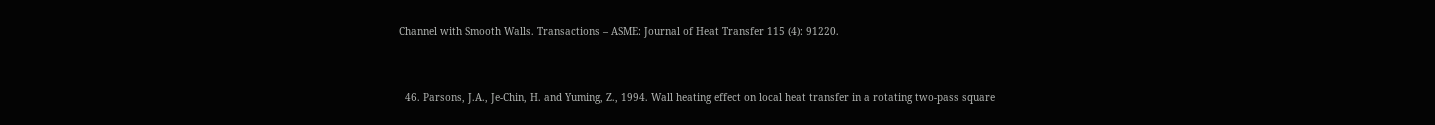Channel with Smooth Walls. Transactions – ASME: Journal of Heat Transfer 115 (4): 91220.


  46. Parsons, J.A., Je-Chin, H. and Yuming, Z., 1994. Wall heating effect on local heat transfer in a rotating two-pass square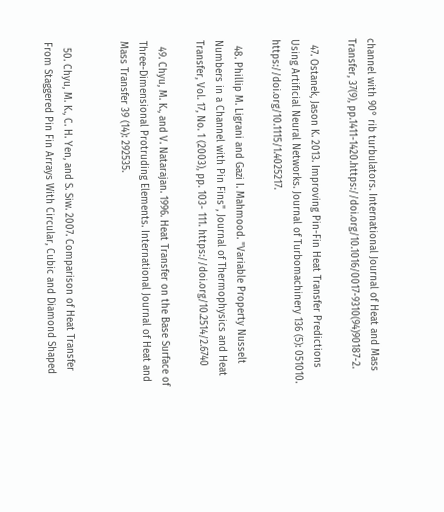channel with 90° rib turbulators. International Journal of Heat and Mass Transfer, 37(9), pp.1411-1420.https://doi.org/10.1016/0017-9310(94)90187-2.

  47. Ostanek, Jason K. 2013. Improving Pin-Fin Heat Transfer Predictions Using Artificial Neural Networks. Journal of Turbomachinery 136 (5): 051010. https://doi.org/10.1115/1.4025217.

  48. Phillip M. Ligrani and Gazi I. Mahmood. "Variable Property Nusselt Numbers in a Channel with Pin Fins", Journal of Thermophysics and Heat Transfer, Vol. 17, No. 1 (2003), pp. 103- 111. https://doi.org/10.2514/2.6740

  49. Chyu, M. K., and V. Natarajan. 1996. Heat Transfer on the Base Surface of Three-Dimensional Protruding Elements. International Journal of Heat and Mass Transfer 39 (14): 292535.


  50. Chyu, M. K., C. H. Yen, and S. Siw. 2007. Comparison of Heat Transfer From Staggered Pin Fin Arrays With Circular, Cubic and Diamond Shaped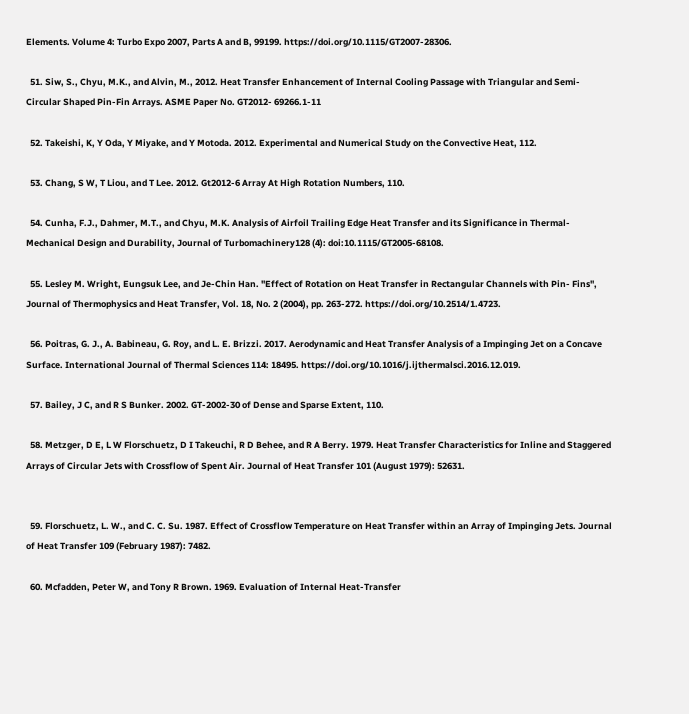Elements. Volume 4: Turbo Expo 2007, Parts A and B, 99199. https://doi.org/10.1115/GT2007-28306.

  51. Siw, S., Chyu, M.K., and Alvin, M., 2012. Heat Transfer Enhancement of Internal Cooling Passage with Triangular and Semi- Circular Shaped Pin-Fin Arrays. ASME Paper No. GT2012- 69266.1-11

  52. Takeishi, K, Y Oda, Y Miyake, and Y Motoda. 2012. Experimental and Numerical Study on the Convective Heat, 112.

  53. Chang, S W, T Liou, and T Lee. 2012. Gt2012-6 Array At High Rotation Numbers, 110.

  54. Cunha, F.J., Dahmer, M.T., and Chyu, M.K. Analysis of Airfoil Trailing Edge Heat Transfer and its Significance in Thermal- Mechanical Design and Durability, Journal of Turbomachinery128 (4): doi:10.1115/GT2005-68108.

  55. Lesley M. Wright, Eungsuk Lee, and Je-Chin Han. "Effect of Rotation on Heat Transfer in Rectangular Channels with Pin- Fins", Journal of Thermophysics and Heat Transfer, Vol. 18, No. 2 (2004), pp. 263-272. https://doi.org/10.2514/1.4723.

  56. Poitras, G. J., A. Babineau, G. Roy, and L. E. Brizzi. 2017. Aerodynamic and Heat Transfer Analysis of a Impinging Jet on a Concave Surface. International Journal of Thermal Sciences 114: 18495. https://doi.org/10.1016/j.ijthermalsci.2016.12.019.

  57. Bailey, J C, and R S Bunker. 2002. GT-2002-30 of Dense and Sparse Extent, 110.

  58. Metzger, D E, L W Florschuetz, D I Takeuchi, R D Behee, and R A Berry. 1979. Heat Transfer Characteristics for Inline and Staggered Arrays of Circular Jets with Crossflow of Spent Air. Journal of Heat Transfer 101 (August 1979): 52631.


  59. Florschuetz, L. W., and C. C. Su. 1987. Effect of Crossflow Temperature on Heat Transfer within an Array of Impinging Jets. Journal of Heat Transfer 109 (February 1987): 7482.

  60. Mcfadden, Peter W, and Tony R Brown. 1969. Evaluation of Internal Heat-Transfer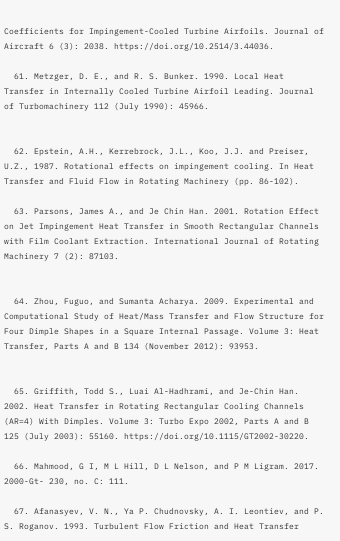Coefficients for Impingement-Cooled Turbine Airfoils. Journal of Aircraft 6 (3): 2038. https://doi.org/10.2514/3.44036.

  61. Metzger, D. E., and R. S. Bunker. 1990. Local Heat Transfer in Internally Cooled Turbine Airfoil Leading. Journal of Turbomachinery 112 (July 1990): 45966.


  62. Epstein, A.H., Kerrebrock, J.L., Koo, J.J. and Preiser, U.Z., 1987. Rotational effects on impingement cooling. In Heat Transfer and Fluid Flow in Rotating Machinery (pp. 86-102).

  63. Parsons, James A., and Je Chin Han. 2001. Rotation Effect on Jet Impingement Heat Transfer in Smooth Rectangular Channels with Film Coolant Extraction. International Journal of Rotating Machinery 7 (2): 87103.


  64. Zhou, Fuguo, and Sumanta Acharya. 2009. Experimental and Computational Study of Heat/Mass Transfer and Flow Structure for Four Dimple Shapes in a Square Internal Passage. Volume 3: Heat Transfer, Parts A and B 134 (November 2012): 93953.


  65. Griffith, Todd S., Luai Al-Hadhrami, and Je-Chin Han. 2002. Heat Transfer in Rotating Rectangular Cooling Channels (AR=4) With Dimples. Volume 3: Turbo Expo 2002, Parts A and B 125 (July 2003): 55160. https://doi.org/10.1115/GT2002-30220.

  66. Mahmood, G I, M L Hill, D L Nelson, and P M Ligram. 2017. 2000-Gt- 230, no. C: 111.

  67. Afanasyev, V. N., Ya P. Chudnovsky, A. I. Leontiev, and P. S. Roganov. 1993. Turbulent Flow Friction and Heat Transfer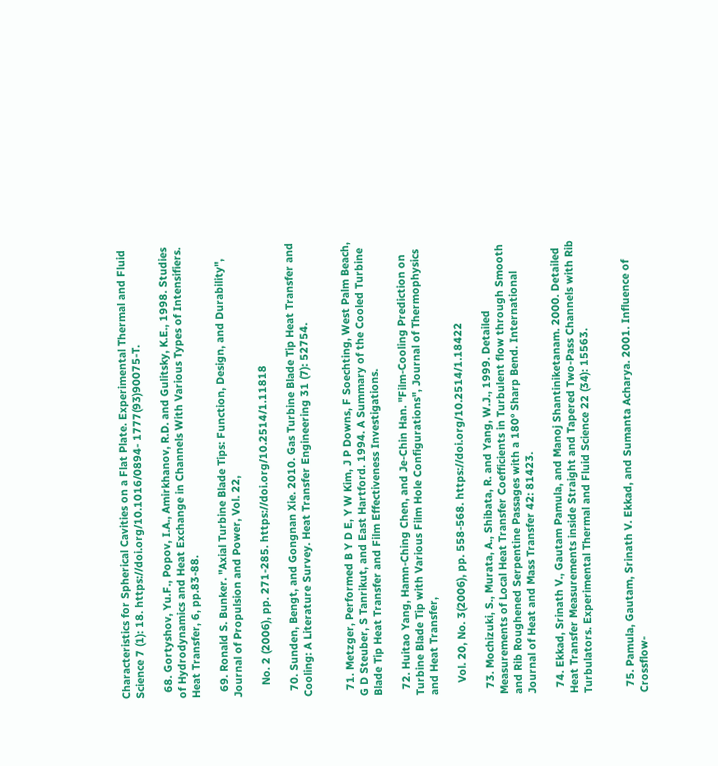Characteristics for Spherical Cavities on a Flat Plate. Experimental Thermal and Fluid Science 7 (1): 18. https://doi.org/10.1016/0894- 1777(93)90075-T.

  68. Gortyshov, Yu.F., Popov, I.A., Amirkhanov, R.D. and Gulitsky, K.E., 1998. Studies of Hydrodynamics and Heat Exchange in Channels With Various Types of Intensifiers. Heat Transfer, 6, pp.83-88.

  69. Ronald S. Bunker. "Axial Turbine Blade Tips: Function, Design, and Durability", Journal of Propulsion and Power, Vol. 22,

    No. 2 (2006), pp. 271-285. https://doi.org/10.2514/1.11818

  70. Sunden, Bengt, and Gongnan Xie. 2010. Gas Turbine Blade Tip Heat Transfer and Cooling: A Literature Survey. Heat Transfer Engineering 31 (7): 52754.


  71. Metzger, Performed B Y D E, Y W Kim, J P Downs, F Soechting, West Palm Beach, G D Steuber, S Tanrikut, and East Hartford. 1994. A Summary of the Cooled Turbine Blade Tip Heat Transfer and Film Effectiveness Investigations.

  72. Huitao Yang, Hamn-Ching Chen, and Je-Chin Han. "Film-Cooling Prediction on Turbine Blade Tip with Various Film Hole Configurations", Journal of Thermophysics and Heat Transfer,

    Vol. 20, No. 3(2006), pp. 558-568. https://doi.org/10.2514/1.18422

  73. Mochizuki, S., Murata, A., Shibata, R. and Yang, W.J., 1999. Detailed Measurements of Local Heat Transfer Coefficients in Turbulent flow through Smooth and Rib Roughened Serpentine Passages with a 180° Sharp Bend. International Journal of Heat and Mass Transfer 42: 81423.

  74. Ekkad, Srinath V., Gautam Pamula, and Manoj Shantiniketanam. 2000. Detailed Heat Transfer Measurements inside Straight and Tapered Two-Pass Channels with Rib Turbulators. Experimental Thermal and Fluid Science 22 (34): 15563.


  75. Pamula, Gautam, Srinath V. Ekkad, and Sumanta Acharya. 2001. Influence of Crossflow-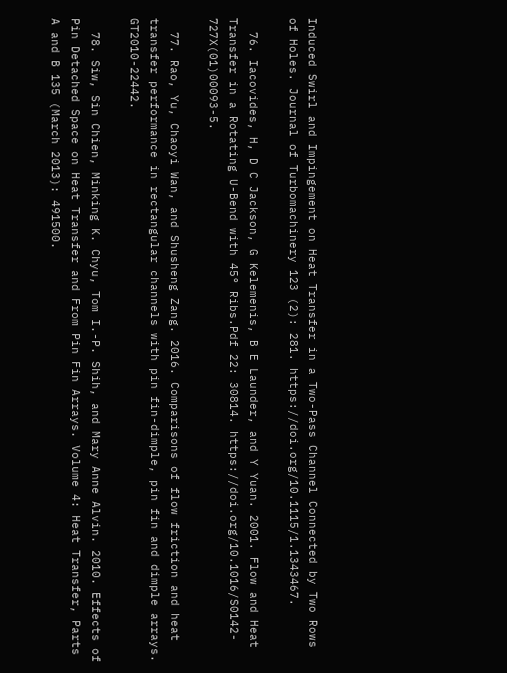Induced Swirl and Impingement on Heat Transfer in a Two-Pass Channel Connected by Two Rows of Holes. Journal of Turbomachinery 123 (2): 281. https://doi.org/10.1115/1.1343467.

  76. Iacovides, H, D C Jackson, G Kelemenis, B E Launder, and Y Yuan. 2001. Flow and Heat Transfer in a Rotating U-Bend with 45° Ribs.Pdf 22: 30814. https://doi.org/10.1016/S0142- 727X(01)00093-5.

  77. Rao, Yu, Chaoyi Wan, and Shusheng Zang. 2016. Comparisons of flow friction and heat transfer performance in rectangular channels with pin fin-dimple, pin fin and dimple arrays. GT2010-22442.

  78. Siw, Sin Chien, Minking K. Chyu, Tom I.-P. Shih, and Mary Anne Alvin. 2010. Effects of Pin Detached Space on Heat Transfer and From Pin Fin Arrays. Volume 4: Heat Transfer, Parts A and B 135 (March 2013): 491500.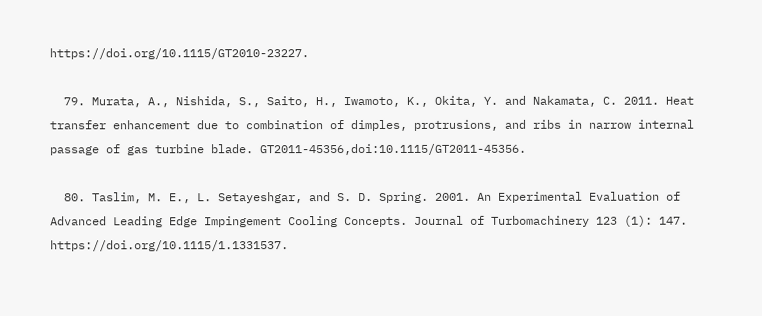https://doi.org/10.1115/GT2010-23227.

  79. Murata, A., Nishida, S., Saito, H., Iwamoto, K., Okita, Y. and Nakamata, C. 2011. Heat transfer enhancement due to combination of dimples, protrusions, and ribs in narrow internal passage of gas turbine blade. GT2011-45356,doi:10.1115/GT2011-45356.

  80. Taslim, M. E., L. Setayeshgar, and S. D. Spring. 2001. An Experimental Evaluation of Advanced Leading Edge Impingement Cooling Concepts. Journal of Turbomachinery 123 (1): 147. https://doi.org/10.1115/1.1331537.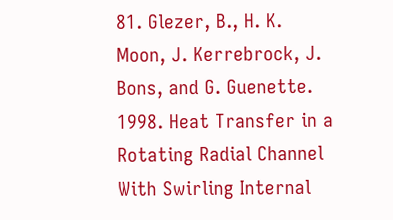81. Glezer, B., H. K. Moon, J. Kerrebrock, J. Bons, and G. Guenette. 1998. Heat Transfer in a Rotating Radial Channel With Swirling Internal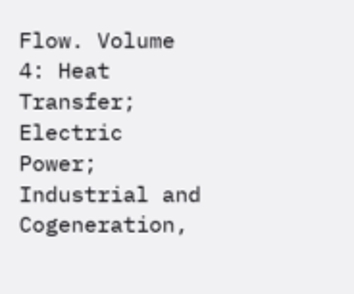Flow. Volume 4: Heat Transfer; Electric Power; Industrial and Cogeneration,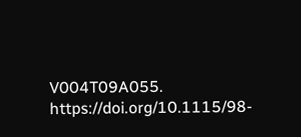V004T09A055. https://doi.org/10.1115/98-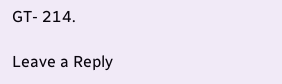GT- 214.

Leave a Reply